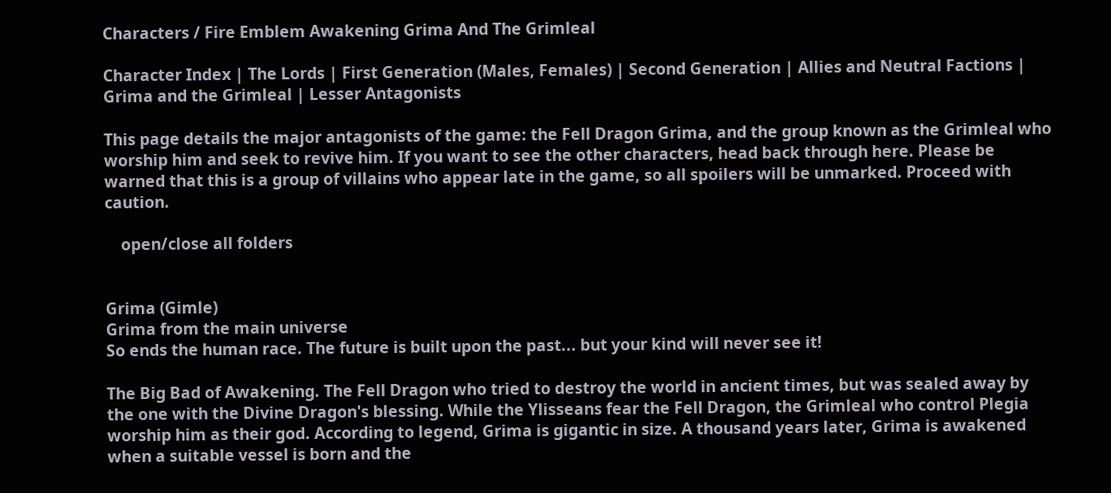Characters / Fire Emblem Awakening Grima And The Grimleal

Character Index | The Lords | First Generation (Males, Females) | Second Generation | Allies and Neutral Factions | Grima and the Grimleal | Lesser Antagonists

This page details the major antagonists of the game: the Fell Dragon Grima, and the group known as the Grimleal who worship him and seek to revive him. If you want to see the other characters, head back through here. Please be warned that this is a group of villains who appear late in the game, so all spoilers will be unmarked. Proceed with caution.

    open/close all folders


Grima (Gimle)
Grima from the main universe
So ends the human race. The future is built upon the past... but your kind will never see it!

The Big Bad of Awakening. The Fell Dragon who tried to destroy the world in ancient times, but was sealed away by the one with the Divine Dragon's blessing. While the Ylisseans fear the Fell Dragon, the Grimleal who control Plegia worship him as their god. According to legend, Grima is gigantic in size. A thousand years later, Grima is awakened when a suitable vessel is born and the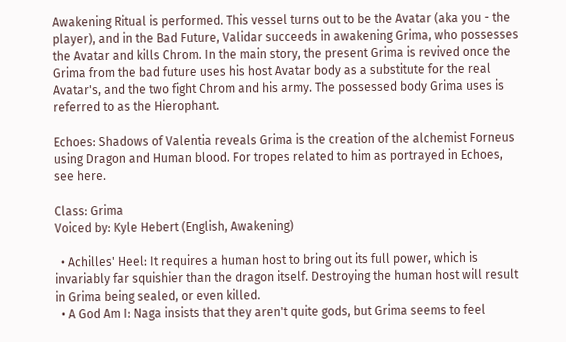Awakening Ritual is performed. This vessel turns out to be the Avatar (aka you - the player), and in the Bad Future, Validar succeeds in awakening Grima, who possesses the Avatar and kills Chrom. In the main story, the present Grima is revived once the Grima from the bad future uses his host Avatar body as a substitute for the real Avatar's, and the two fight Chrom and his army. The possessed body Grima uses is referred to as the Hierophant.

Echoes: Shadows of Valentia reveals Grima is the creation of the alchemist Forneus using Dragon and Human blood. For tropes related to him as portrayed in Echoes, see here.

Class: Grima
Voiced by: Kyle Hebert (English, Awakening)

  • Achilles' Heel: It requires a human host to bring out its full power, which is invariably far squishier than the dragon itself. Destroying the human host will result in Grima being sealed, or even killed.
  • A God Am I: Naga insists that they aren't quite gods, but Grima seems to feel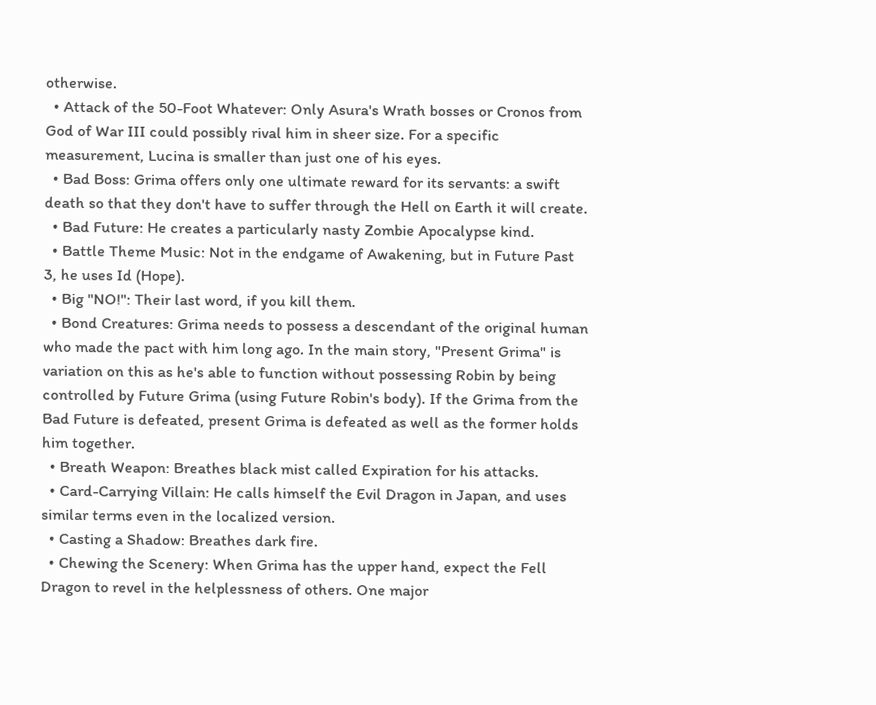otherwise.
  • Attack of the 50-Foot Whatever: Only Asura's Wrath bosses or Cronos from God of War III could possibly rival him in sheer size. For a specific measurement, Lucina is smaller than just one of his eyes.
  • Bad Boss: Grima offers only one ultimate reward for its servants: a swift death so that they don't have to suffer through the Hell on Earth it will create.
  • Bad Future: He creates a particularly nasty Zombie Apocalypse kind.
  • Battle Theme Music: Not in the endgame of Awakening, but in Future Past 3, he uses Id (Hope).
  • Big "NO!": Their last word, if you kill them.
  • Bond Creatures: Grima needs to possess a descendant of the original human who made the pact with him long ago. In the main story, "Present Grima" is variation on this as he's able to function without possessing Robin by being controlled by Future Grima (using Future Robin's body). If the Grima from the Bad Future is defeated, present Grima is defeated as well as the former holds him together.
  • Breath Weapon: Breathes black mist called Expiration for his attacks.
  • Card-Carrying Villain: He calls himself the Evil Dragon in Japan, and uses similar terms even in the localized version.
  • Casting a Shadow: Breathes dark fire.
  • Chewing the Scenery: When Grima has the upper hand, expect the Fell Dragon to revel in the helplessness of others. One major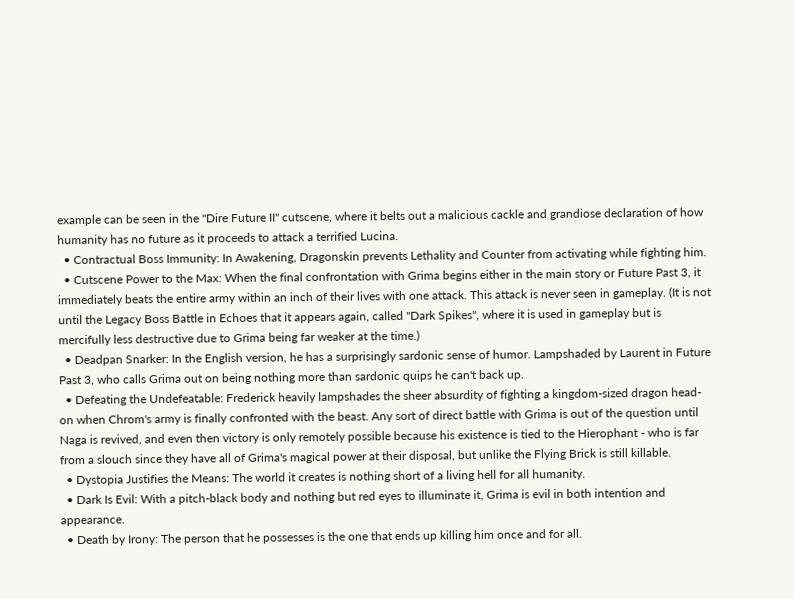example can be seen in the "Dire Future II" cutscene, where it belts out a malicious cackle and grandiose declaration of how humanity has no future as it proceeds to attack a terrified Lucina.
  • Contractual Boss Immunity: In Awakening, Dragonskin prevents Lethality and Counter from activating while fighting him.
  • Cutscene Power to the Max: When the final confrontation with Grima begins either in the main story or Future Past 3, it immediately beats the entire army within an inch of their lives with one attack. This attack is never seen in gameplay. (It is not until the Legacy Boss Battle in Echoes that it appears again, called "Dark Spikes", where it is used in gameplay but is mercifully less destructive due to Grima being far weaker at the time.)
  • Deadpan Snarker: In the English version, he has a surprisingly sardonic sense of humor. Lampshaded by Laurent in Future Past 3, who calls Grima out on being nothing more than sardonic quips he can't back up.
  • Defeating the Undefeatable: Frederick heavily lampshades the sheer absurdity of fighting a kingdom-sized dragon head-on when Chrom's army is finally confronted with the beast. Any sort of direct battle with Grima is out of the question until Naga is revived, and even then victory is only remotely possible because his existence is tied to the Hierophant - who is far from a slouch since they have all of Grima's magical power at their disposal, but unlike the Flying Brick is still killable.
  • Dystopia Justifies the Means: The world it creates is nothing short of a living hell for all humanity.
  • Dark Is Evil: With a pitch-black body and nothing but red eyes to illuminate it, Grima is evil in both intention and appearance.
  • Death by Irony: The person that he possesses is the one that ends up killing him once and for all.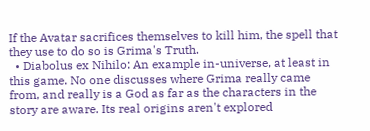If the Avatar sacrifices themselves to kill him, the spell that they use to do so is Grima's Truth.
  • Diabolus ex Nihilo: An example in-universe, at least in this game. No one discusses where Grima really came from, and really is a God as far as the characters in the story are aware. Its real origins aren't explored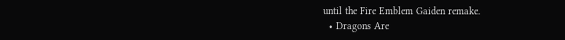until the Fire Emblem Gaiden remake.
  • Dragons Are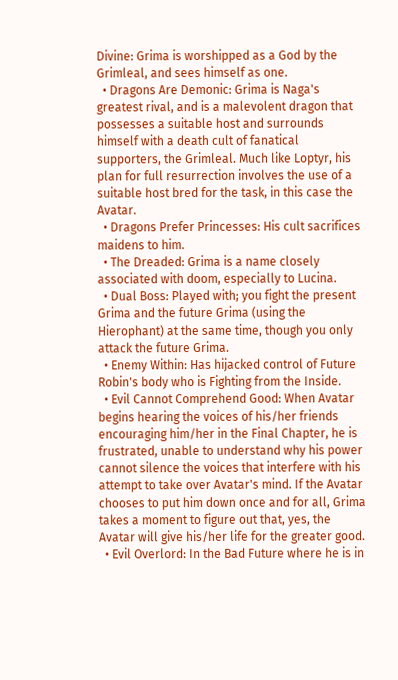Divine: Grima is worshipped as a God by the Grimleal, and sees himself as one.
  • Dragons Are Demonic: Grima is Naga's greatest rival, and is a malevolent dragon that possesses a suitable host and surrounds himself with a death cult of fanatical supporters, the Grimleal. Much like Loptyr, his plan for full resurrection involves the use of a suitable host bred for the task, in this case the Avatar.
  • Dragons Prefer Princesses: His cult sacrifices maidens to him.
  • The Dreaded: Grima is a name closely associated with doom, especially to Lucina.
  • Dual Boss: Played with; you fight the present Grima and the future Grima (using the Hierophant) at the same time, though you only attack the future Grima.
  • Enemy Within: Has hijacked control of Future Robin's body who is Fighting from the Inside.
  • Evil Cannot Comprehend Good: When Avatar begins hearing the voices of his/her friends encouraging him/her in the Final Chapter, he is frustrated, unable to understand why his power cannot silence the voices that interfere with his attempt to take over Avatar's mind. If the Avatar chooses to put him down once and for all, Grima takes a moment to figure out that, yes, the Avatar will give his/her life for the greater good.
  • Evil Overlord: In the Bad Future where he is in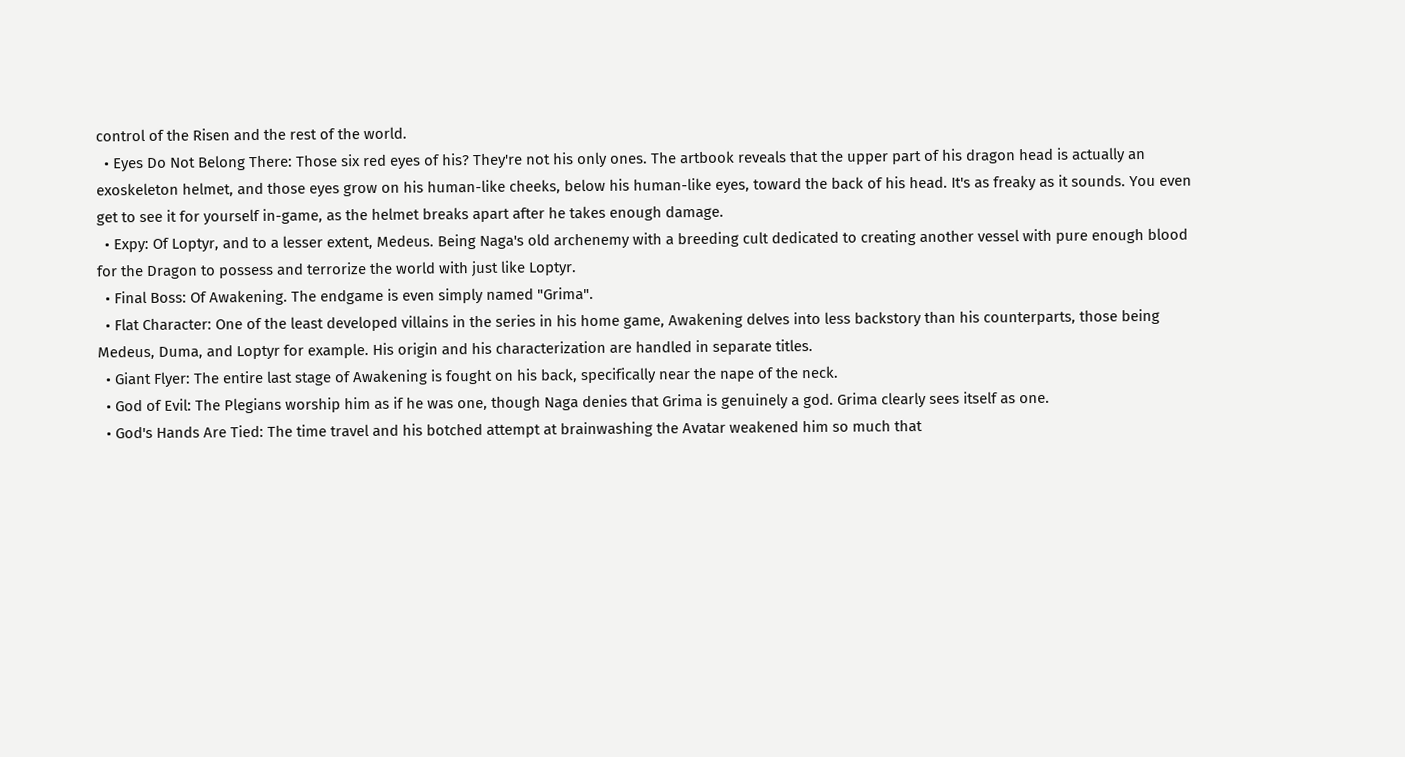control of the Risen and the rest of the world.
  • Eyes Do Not Belong There: Those six red eyes of his? They're not his only ones. The artbook reveals that the upper part of his dragon head is actually an exoskeleton helmet, and those eyes grow on his human-like cheeks, below his human-like eyes, toward the back of his head. It's as freaky as it sounds. You even get to see it for yourself in-game, as the helmet breaks apart after he takes enough damage.
  • Expy: Of Loptyr, and to a lesser extent, Medeus. Being Naga's old archenemy with a breeding cult dedicated to creating another vessel with pure enough blood for the Dragon to possess and terrorize the world with just like Loptyr.
  • Final Boss: Of Awakening. The endgame is even simply named "Grima".
  • Flat Character: One of the least developed villains in the series in his home game, Awakening delves into less backstory than his counterparts, those being Medeus, Duma, and Loptyr for example. His origin and his characterization are handled in separate titles.
  • Giant Flyer: The entire last stage of Awakening is fought on his back, specifically near the nape of the neck.
  • God of Evil: The Plegians worship him as if he was one, though Naga denies that Grima is genuinely a god. Grima clearly sees itself as one.
  • God's Hands Are Tied: The time travel and his botched attempt at brainwashing the Avatar weakened him so much that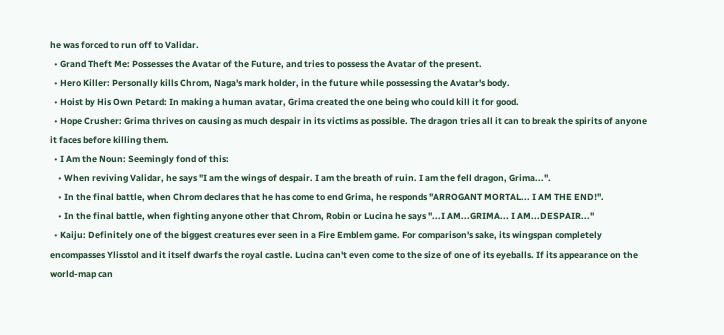he was forced to run off to Validar.
  • Grand Theft Me: Possesses the Avatar of the Future, and tries to possess the Avatar of the present.
  • Hero Killer: Personally kills Chrom, Naga's mark holder, in the future while possessing the Avatar's body.
  • Hoist by His Own Petard: In making a human avatar, Grima created the one being who could kill it for good.
  • Hope Crusher: Grima thrives on causing as much despair in its victims as possible. The dragon tries all it can to break the spirits of anyone it faces before killing them.
  • I Am the Noun: Seemingly fond of this:
    • When reviving Validar, he says "I am the wings of despair. I am the breath of ruin. I am the fell dragon, Grima...".
    • In the final battle, when Chrom declares that he has come to end Grima, he responds "ARROGANT MORTAL... I AM THE END!".
    • In the final battle, when fighting anyone other that Chrom, Robin or Lucina he says "...I AM...GRIMA... I AM...DESPAIR..."
  • Kaiju: Definitely one of the biggest creatures ever seen in a Fire Emblem game. For comparison's sake, its wingspan completely encompasses Ylisstol and it itself dwarfs the royal castle. Lucina can't even come to the size of one of its eyeballs. If its appearance on the world-map can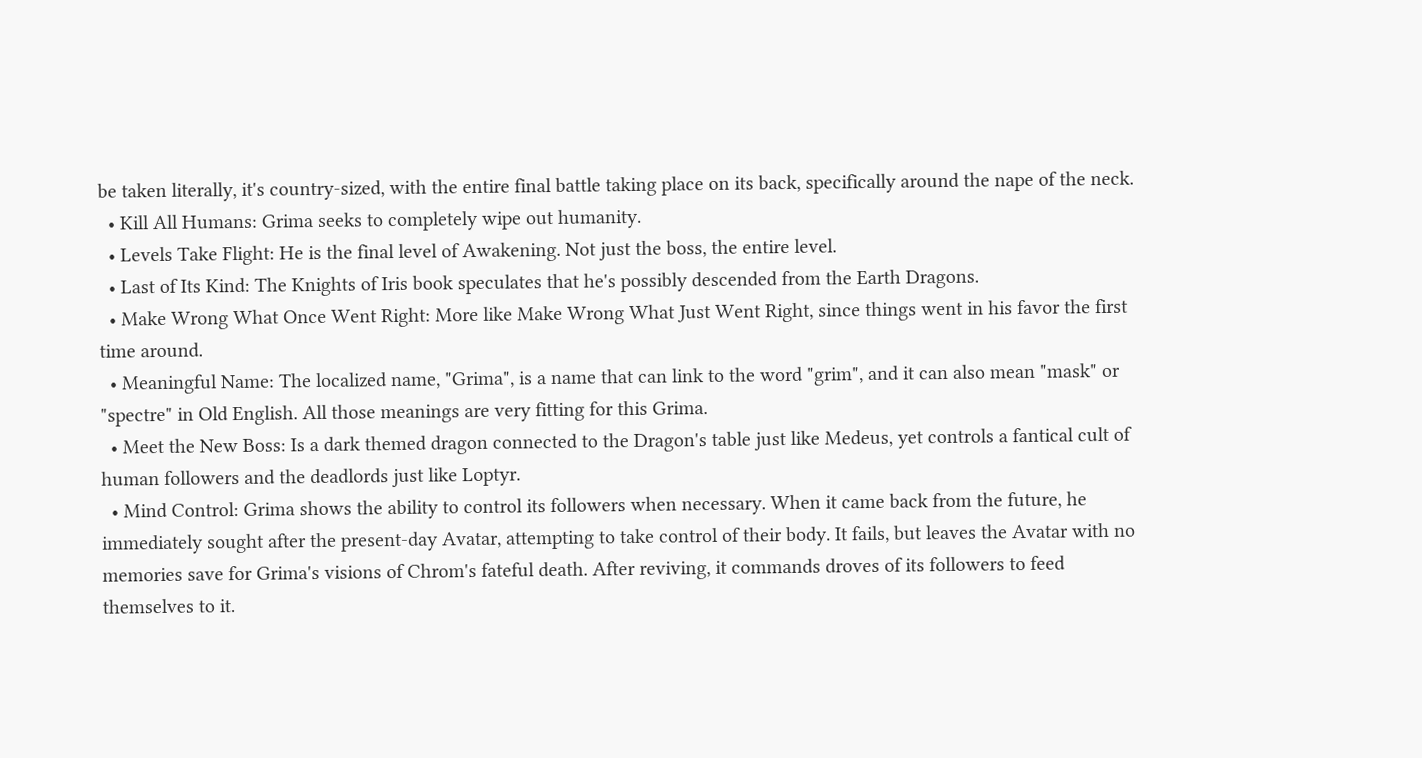be taken literally, it's country-sized, with the entire final battle taking place on its back, specifically around the nape of the neck.
  • Kill All Humans: Grima seeks to completely wipe out humanity.
  • Levels Take Flight: He is the final level of Awakening. Not just the boss, the entire level.
  • Last of Its Kind: The Knights of Iris book speculates that he's possibly descended from the Earth Dragons.
  • Make Wrong What Once Went Right: More like Make Wrong What Just Went Right, since things went in his favor the first time around.
  • Meaningful Name: The localized name, "Grima", is a name that can link to the word "grim", and it can also mean "mask" or "spectre" in Old English. All those meanings are very fitting for this Grima.
  • Meet the New Boss: Is a dark themed dragon connected to the Dragon's table just like Medeus, yet controls a fantical cult of human followers and the deadlords just like Loptyr.
  • Mind Control: Grima shows the ability to control its followers when necessary. When it came back from the future, he immediately sought after the present-day Avatar, attempting to take control of their body. It fails, but leaves the Avatar with no memories save for Grima's visions of Chrom's fateful death. After reviving, it commands droves of its followers to feed themselves to it.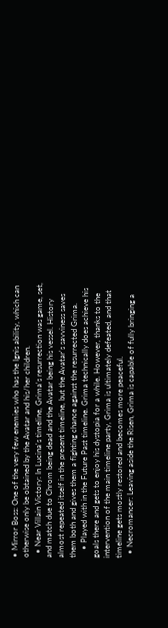• Mirror Boss: One of the very few enemies who has the Ignis ability, which can otherwise only be obtained by the Avatar and his/her children.
  • Near Villain Victory: In Lucina's timeline, Grima's resurrection was game, set, and match due to Chrom being dead and the Avatar being his vessel. History almost repeated itself in the present timeline, but the Avatar's savviness saves them both and gives them a fighting chance against the resurrected Grima.
    • Played with in the Future Past timeline. Grima technically does achieve his goals there and gets to enjoy his dystopia for a while. However, thanks to the intervention of the main timeline party, Grima is ultimately defeated, and that timeline gets mostly restored and becomes more peaceful.
  • Necromancer: Leaving aside the Risen, Grima is capable of fully bringing a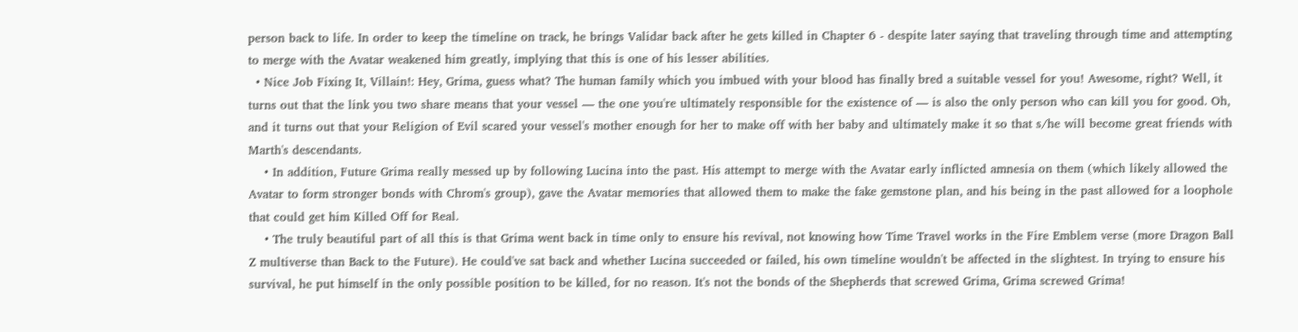person back to life. In order to keep the timeline on track, he brings Validar back after he gets killed in Chapter 6 - despite later saying that traveling through time and attempting to merge with the Avatar weakened him greatly, implying that this is one of his lesser abilities.
  • Nice Job Fixing It, Villain!: Hey, Grima, guess what? The human family which you imbued with your blood has finally bred a suitable vessel for you! Awesome, right? Well, it turns out that the link you two share means that your vessel — the one you're ultimately responsible for the existence of — is also the only person who can kill you for good. Oh, and it turns out that your Religion of Evil scared your vessel's mother enough for her to make off with her baby and ultimately make it so that s/he will become great friends with Marth's descendants.
    • In addition, Future Grima really messed up by following Lucina into the past. His attempt to merge with the Avatar early inflicted amnesia on them (which likely allowed the Avatar to form stronger bonds with Chrom's group), gave the Avatar memories that allowed them to make the fake gemstone plan, and his being in the past allowed for a loophole that could get him Killed Off for Real.
    • The truly beautiful part of all this is that Grima went back in time only to ensure his revival, not knowing how Time Travel works in the Fire Emblem verse (more Dragon Ball Z multiverse than Back to the Future). He could've sat back and whether Lucina succeeded or failed, his own timeline wouldn't be affected in the slightest. In trying to ensure his survival, he put himself in the only possible position to be killed, for no reason. It's not the bonds of the Shepherds that screwed Grima, Grima screwed Grima!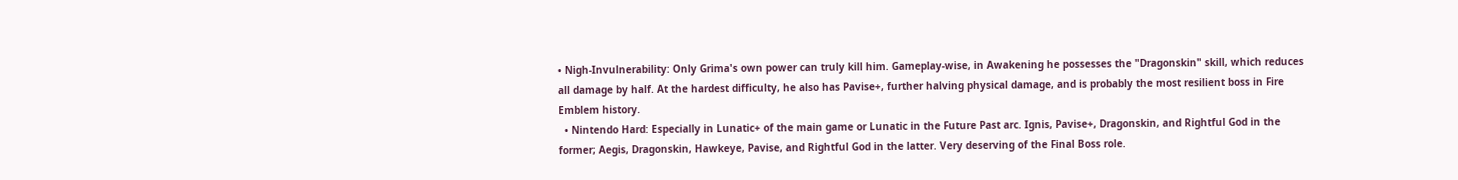• Nigh-Invulnerability: Only Grima's own power can truly kill him. Gameplay-wise, in Awakening he possesses the "Dragonskin" skill, which reduces all damage by half. At the hardest difficulty, he also has Pavise+, further halving physical damage, and is probably the most resilient boss in Fire Emblem history.
  • Nintendo Hard: Especially in Lunatic+ of the main game or Lunatic in the Future Past arc. Ignis, Pavise+, Dragonskin, and Rightful God in the former; Aegis, Dragonskin, Hawkeye, Pavise, and Rightful God in the latter. Very deserving of the Final Boss role.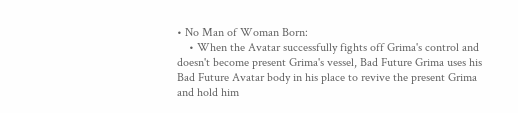• No Man of Woman Born:
    • When the Avatar successfully fights off Grima's control and doesn't become present Grima's vessel, Bad Future Grima uses his Bad Future Avatar body in his place to revive the present Grima and hold him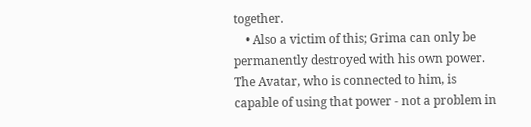together.
    • Also a victim of this; Grima can only be permanently destroyed with his own power. The Avatar, who is connected to him, is capable of using that power - not a problem in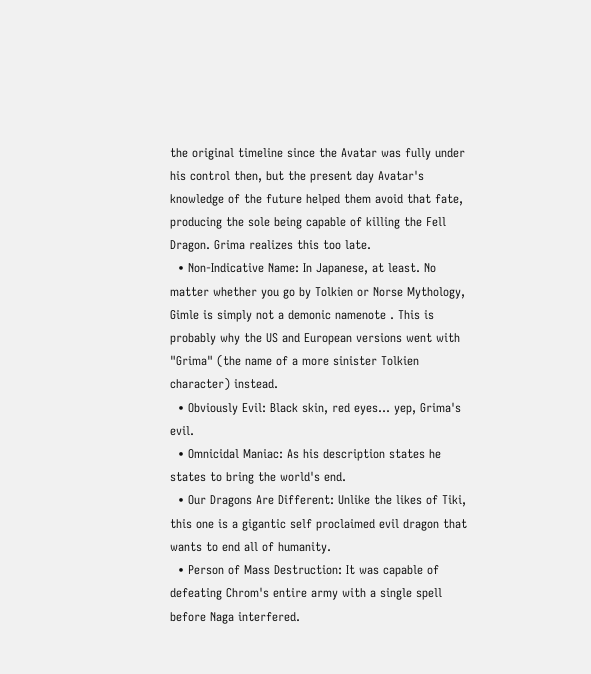the original timeline since the Avatar was fully under his control then, but the present day Avatar's knowledge of the future helped them avoid that fate, producing the sole being capable of killing the Fell Dragon. Grima realizes this too late.
  • Non-Indicative Name: In Japanese, at least. No matter whether you go by Tolkien or Norse Mythology, Gimle is simply not a demonic namenote . This is probably why the US and European versions went with "Grima" (the name of a more sinister Tolkien character) instead.
  • Obviously Evil: Black skin, red eyes... yep, Grima's evil.
  • Omnicidal Maniac: As his description states he states to bring the world's end.
  • Our Dragons Are Different: Unlike the likes of Tiki, this one is a gigantic self proclaimed evil dragon that wants to end all of humanity.
  • Person of Mass Destruction: It was capable of defeating Chrom's entire army with a single spell before Naga interfered.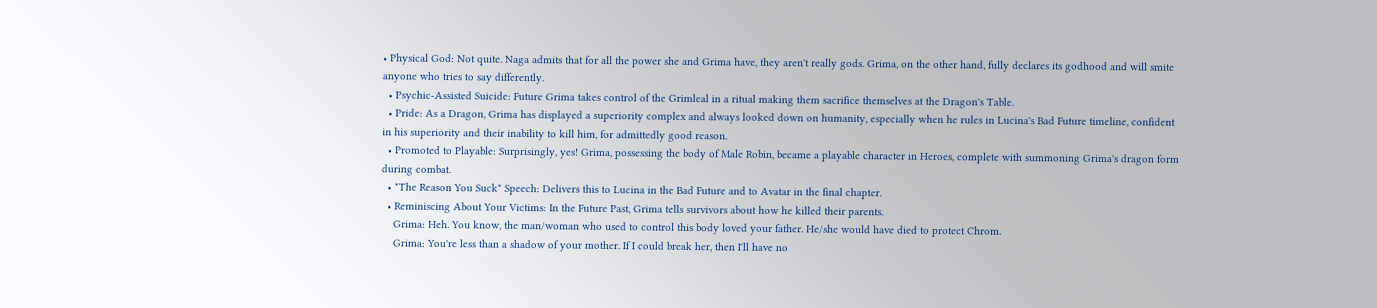• Physical God: Not quite. Naga admits that for all the power she and Grima have, they aren't really gods. Grima, on the other hand, fully declares its godhood and will smite anyone who tries to say differently.
  • Psychic-Assisted Suicide: Future Grima takes control of the Grimleal in a ritual making them sacrifice themselves at the Dragon's Table.
  • Pride: As a Dragon, Grima has displayed a superiority complex and always looked down on humanity, especially when he rules in Lucina's Bad Future timeline, confident in his superiority and their inability to kill him, for admittedly good reason.
  • Promoted to Playable: Surprisingly, yes! Grima, possessing the body of Male Robin, became a playable character in Heroes, complete with summoning Grima's dragon form during combat.
  • "The Reason You Suck" Speech: Delivers this to Lucina in the Bad Future and to Avatar in the final chapter.
  • Reminiscing About Your Victims: In the Future Past, Grima tells survivors about how he killed their parents.
    Grima: Heh. You know, the man/woman who used to control this body loved your father. He/she would have died to protect Chrom.
    Grima: You're less than a shadow of your mother. If I could break her, then I'll have no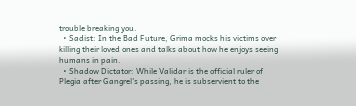trouble breaking you.
  • Sadist: In the Bad Future, Grima mocks his victims over killing their loved ones and talks about how he enjoys seeing humans in pain.
  • Shadow Dictator: While Validar is the official ruler of Plegia after Gangrel's passing, he is subservient to the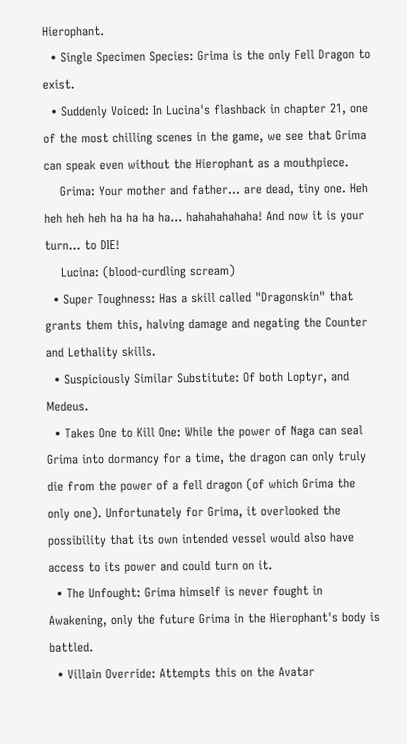Hierophant.
  • Single Specimen Species: Grima is the only Fell Dragon to exist.
  • Suddenly Voiced: In Lucina's flashback in chapter 21, one of the most chilling scenes in the game, we see that Grima can speak even without the Hierophant as a mouthpiece.
    Grima: Your mother and father... are dead, tiny one. Heh heh heh heh ha ha ha ha... hahahahahaha! And now it is your turn... to DIE!
    Lucina: (blood-curdling scream)
  • Super Toughness: Has a skill called "Dragonskin" that grants them this, halving damage and negating the Counter and Lethality skills.
  • Suspiciously Similar Substitute: Of both Loptyr, and Medeus.
  • Takes One to Kill One: While the power of Naga can seal Grima into dormancy for a time, the dragon can only truly die from the power of a fell dragon (of which Grima the only one). Unfortunately for Grima, it overlooked the possibility that its own intended vessel would also have access to its power and could turn on it.
  • The Unfought: Grima himself is never fought in Awakening, only the future Grima in the Hierophant's body is battled.
  • Villain Override: Attempts this on the Avatar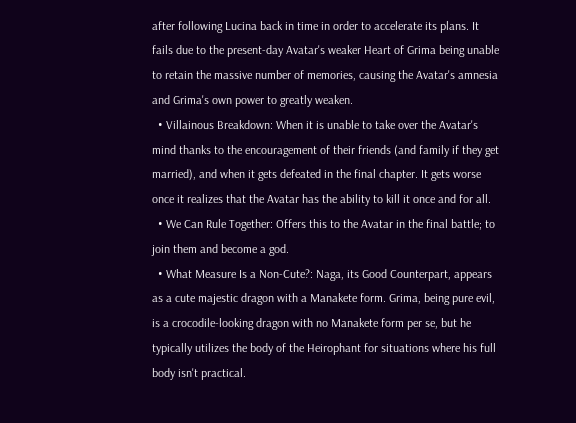after following Lucina back in time in order to accelerate its plans. It fails due to the present-day Avatar's weaker Heart of Grima being unable to retain the massive number of memories, causing the Avatar's amnesia and Grima's own power to greatly weaken.
  • Villainous Breakdown: When it is unable to take over the Avatar's mind thanks to the encouragement of their friends (and family if they get married), and when it gets defeated in the final chapter. It gets worse once it realizes that the Avatar has the ability to kill it once and for all.
  • We Can Rule Together: Offers this to the Avatar in the final battle; to join them and become a god.
  • What Measure Is a Non-Cute?: Naga, its Good Counterpart, appears as a cute majestic dragon with a Manakete form. Grima, being pure evil, is a crocodile-looking dragon with no Manakete form per se, but he typically utilizes the body of the Heirophant for situations where his full body isn't practical.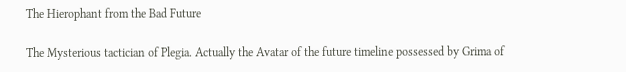The Hierophant from the Bad Future

The Mysterious tactician of Plegia. Actually the Avatar of the future timeline possessed by Grima of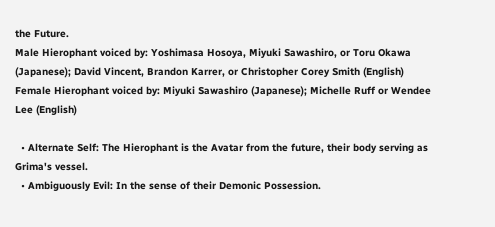the Future.
Male Hierophant voiced by: Yoshimasa Hosoya, Miyuki Sawashiro, or Toru Okawa (Japanese); David Vincent, Brandon Karrer, or Christopher Corey Smith (English)
Female Hierophant voiced by: Miyuki Sawashiro (Japanese); Michelle Ruff or Wendee Lee (English)

  • Alternate Self: The Hierophant is the Avatar from the future, their body serving as Grima's vessel.
  • Ambiguously Evil: In the sense of their Demonic Possession.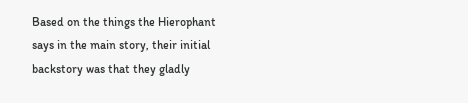Based on the things the Hierophant says in the main story, their initial backstory was that they gladly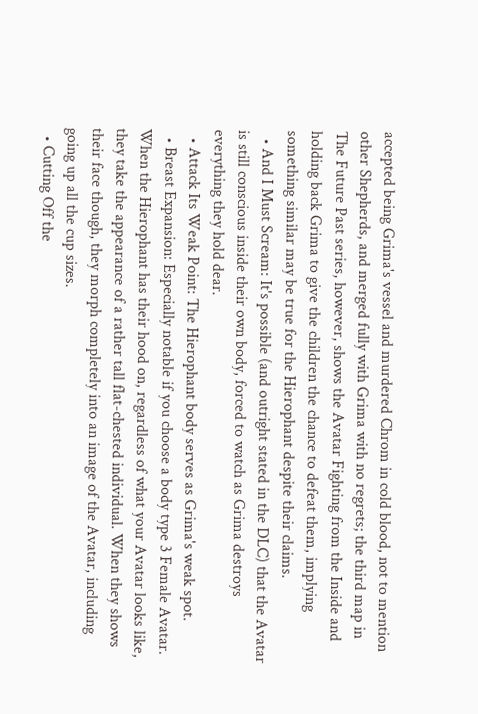accepted being Grima's vessel and murdered Chrom in cold blood, not to mention other Shepherds, and merged fully with Grima with no regrets; the third map in The Future Past series, however, shows the Avatar Fighting from the Inside and holding back Grima to give the children the chance to defeat them, implying something similar may be true for the Hierophant despite their claims.
  • And I Must Scream: It's possible (and outright stated in the DLC) that the Avatar is still conscious inside their own body, forced to watch as Grima destroys everything they hold dear.
  • Attack Its Weak Point: The Hierophant body serves as Grima's weak spot.
  • Breast Expansion: Especially notable if you choose a body type 3 Female Avatar. When the Hierophant has their hood on, regardless of what your Avatar looks like, they take the appearance of a rather tall flat-chested individual. When they shows their face though, they morph completely into an image of the Avatar, including going up all the cup sizes.
  • Cutting Off the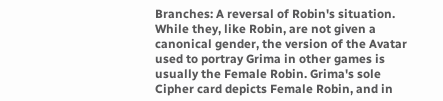Branches: A reversal of Robin's situation. While they, like Robin, are not given a canonical gender, the version of the Avatar used to portray Grima in other games is usually the Female Robin. Grima's sole Cipher card depicts Female Robin, and in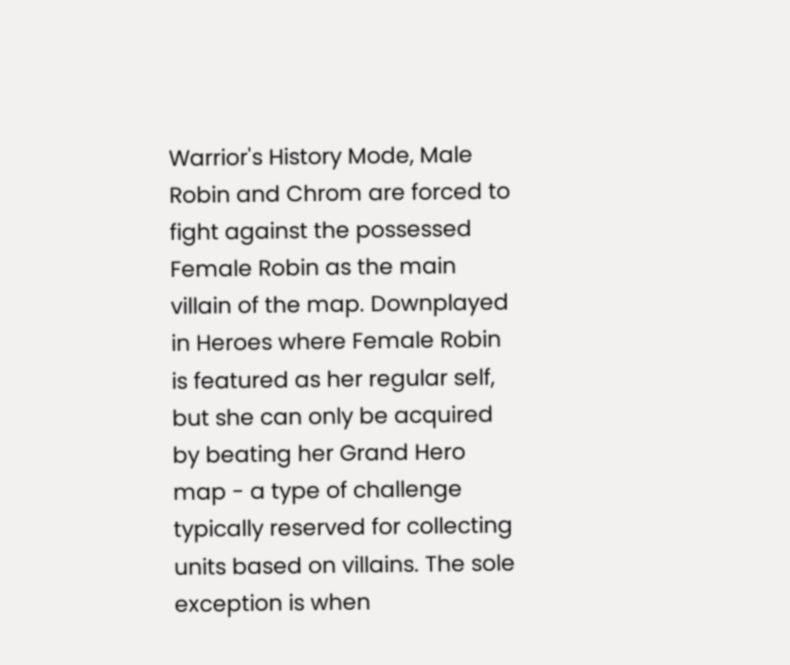Warrior's History Mode, Male Robin and Chrom are forced to fight against the possessed Female Robin as the main villain of the map. Downplayed in Heroes where Female Robin is featured as her regular self, but she can only be acquired by beating her Grand Hero map - a type of challenge typically reserved for collecting units based on villains. The sole exception is when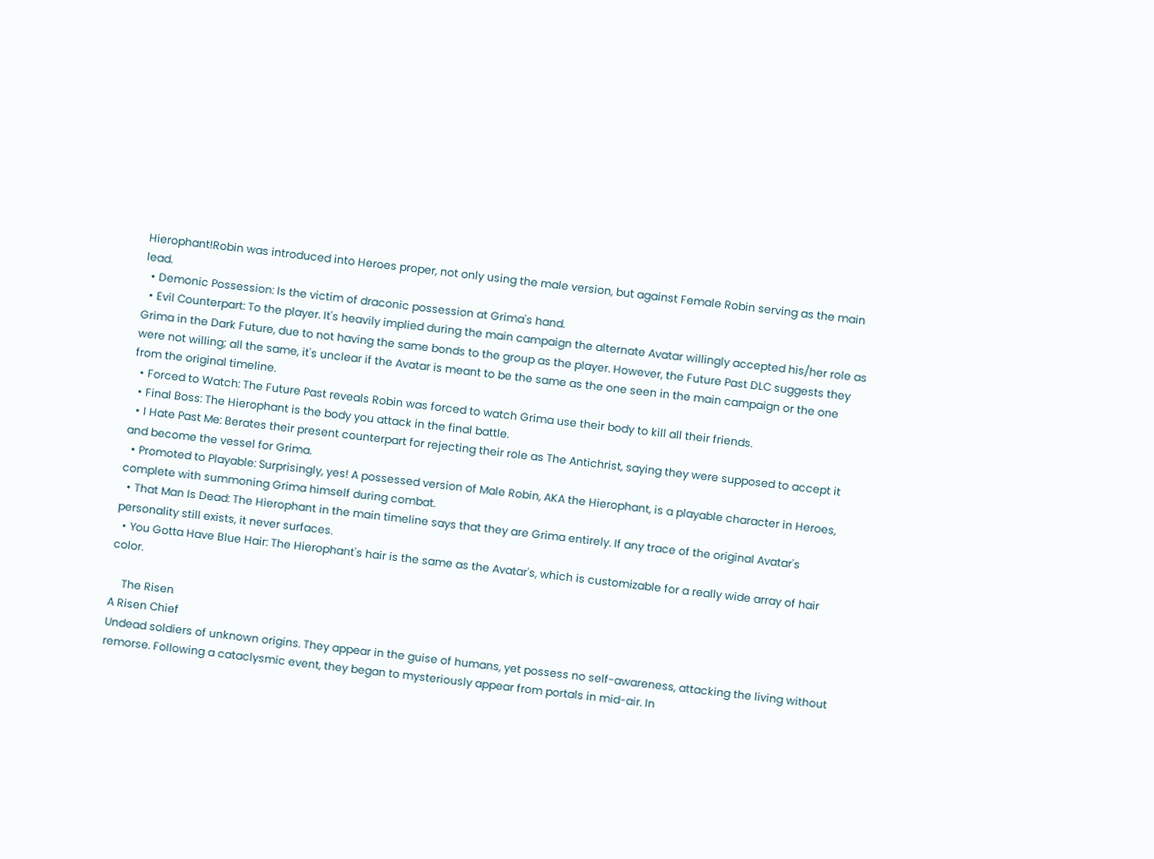Hierophant!Robin was introduced into Heroes proper, not only using the male version, but against Female Robin serving as the main lead.
  • Demonic Possession: Is the victim of draconic possession at Grima's hand.
  • Evil Counterpart: To the player. It's heavily implied during the main campaign the alternate Avatar willingly accepted his/her role as Grima in the Dark Future, due to not having the same bonds to the group as the player. However, the Future Past DLC suggests they were not willing; all the same, it's unclear if the Avatar is meant to be the same as the one seen in the main campaign or the one from the original timeline.
  • Forced to Watch: The Future Past reveals Robin was forced to watch Grima use their body to kill all their friends.
  • Final Boss: The Hierophant is the body you attack in the final battle.
  • I Hate Past Me: Berates their present counterpart for rejecting their role as The Antichrist, saying they were supposed to accept it and become the vessel for Grima.
  • Promoted to Playable: Surprisingly, yes! A possessed version of Male Robin, AKA the Hierophant, is a playable character in Heroes, complete with summoning Grima himself during combat.
  • That Man Is Dead: The Hierophant in the main timeline says that they are Grima entirely. If any trace of the original Avatar's personality still exists, it never surfaces.
  • You Gotta Have Blue Hair: The Hierophant's hair is the same as the Avatar's, which is customizable for a really wide array of hair color.

    The Risen
A Risen Chief
Undead soldiers of unknown origins. They appear in the guise of humans, yet possess no self-awareness, attacking the living without remorse. Following a cataclysmic event, they began to mysteriously appear from portals in mid-air. In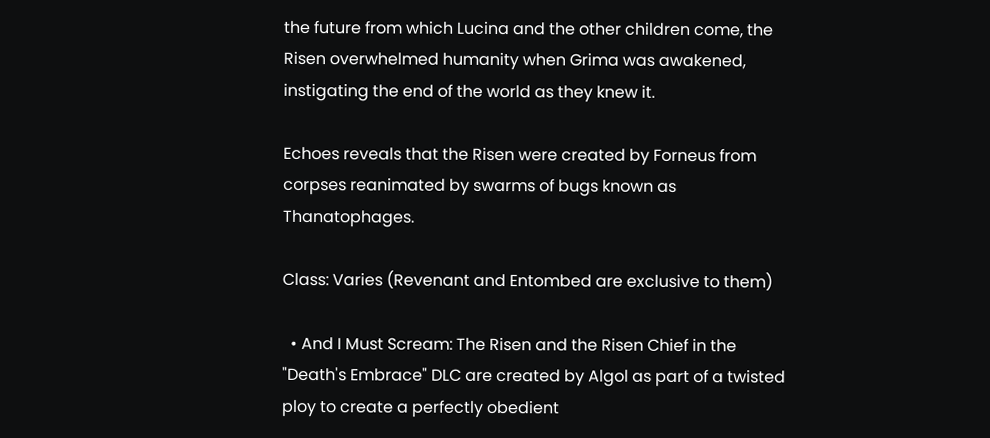the future from which Lucina and the other children come, the Risen overwhelmed humanity when Grima was awakened, instigating the end of the world as they knew it.

Echoes reveals that the Risen were created by Forneus from corpses reanimated by swarms of bugs known as Thanatophages.

Class: Varies (Revenant and Entombed are exclusive to them)

  • And I Must Scream: The Risen and the Risen Chief in the "Death's Embrace" DLC are created by Algol as part of a twisted ploy to create a perfectly obedient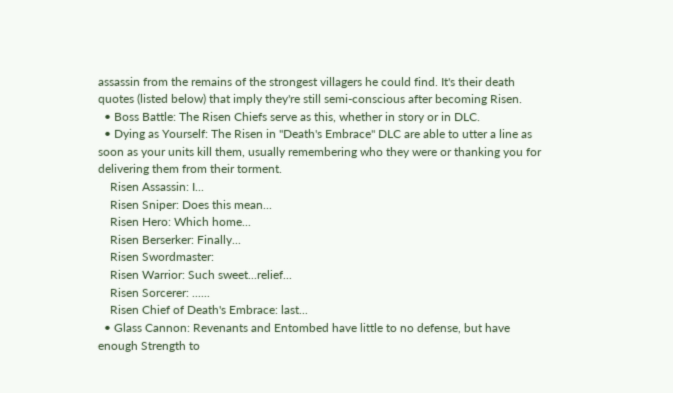assassin from the remains of the strongest villagers he could find. It's their death quotes (listed below) that imply they're still semi-conscious after becoming Risen.
  • Boss Battle: The Risen Chiefs serve as this, whether in story or in DLC.
  • Dying as Yourself: The Risen in "Death's Embrace" DLC are able to utter a line as soon as your units kill them, usually remembering who they were or thanking you for delivering them from their torment.
    Risen Assassin: I...
    Risen Sniper: Does this mean...
    Risen Hero: Which home...
    Risen Berserker: Finally...
    Risen Swordmaster:
    Risen Warrior: Such sweet...relief...
    Risen Sorcerer: ......
    Risen Chief of Death's Embrace: last...
  • Glass Cannon: Revenants and Entombed have little to no defense, but have enough Strength to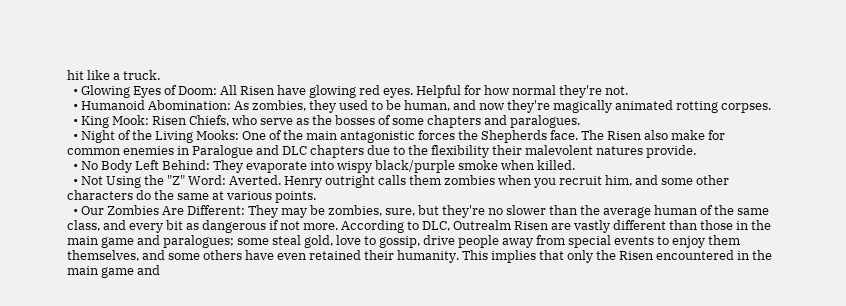hit like a truck.
  • Glowing Eyes of Doom: All Risen have glowing red eyes. Helpful for how normal they're not.
  • Humanoid Abomination: As zombies, they used to be human, and now they're magically animated rotting corpses.
  • King Mook: Risen Chiefs, who serve as the bosses of some chapters and paralogues.
  • Night of the Living Mooks: One of the main antagonistic forces the Shepherds face. The Risen also make for common enemies in Paralogue and DLC chapters due to the flexibility their malevolent natures provide.
  • No Body Left Behind: They evaporate into wispy black/purple smoke when killed.
  • Not Using the "Z" Word: Averted. Henry outright calls them zombies when you recruit him, and some other characters do the same at various points.
  • Our Zombies Are Different: They may be zombies, sure, but they're no slower than the average human of the same class, and every bit as dangerous if not more. According to DLC, Outrealm Risen are vastly different than those in the main game and paralogues; some steal gold, love to gossip, drive people away from special events to enjoy them themselves, and some others have even retained their humanity. This implies that only the Risen encountered in the main game and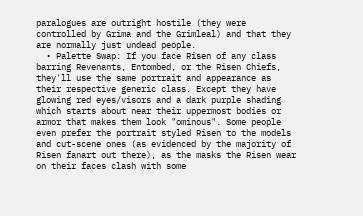paralogues are outright hostile (they were controlled by Grima and the Grimleal) and that they are normally just undead people.
  • Palette Swap: If you face Risen of any class barring Revenants, Entombed, or the Risen Chiefs, they'll use the same portrait and appearance as their respective generic class. Except they have glowing red eyes/visors and a dark purple shading which starts about near their uppermost bodies or armor that makes them look "ominous". Some people even prefer the portrait styled Risen to the models and cut-scene ones (as evidenced by the majority of Risen fanart out there), as the masks the Risen wear on their faces clash with some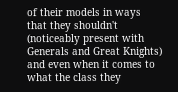of their models in ways that they shouldn't (noticeably present with Generals and Great Knights) and even when it comes to what the class they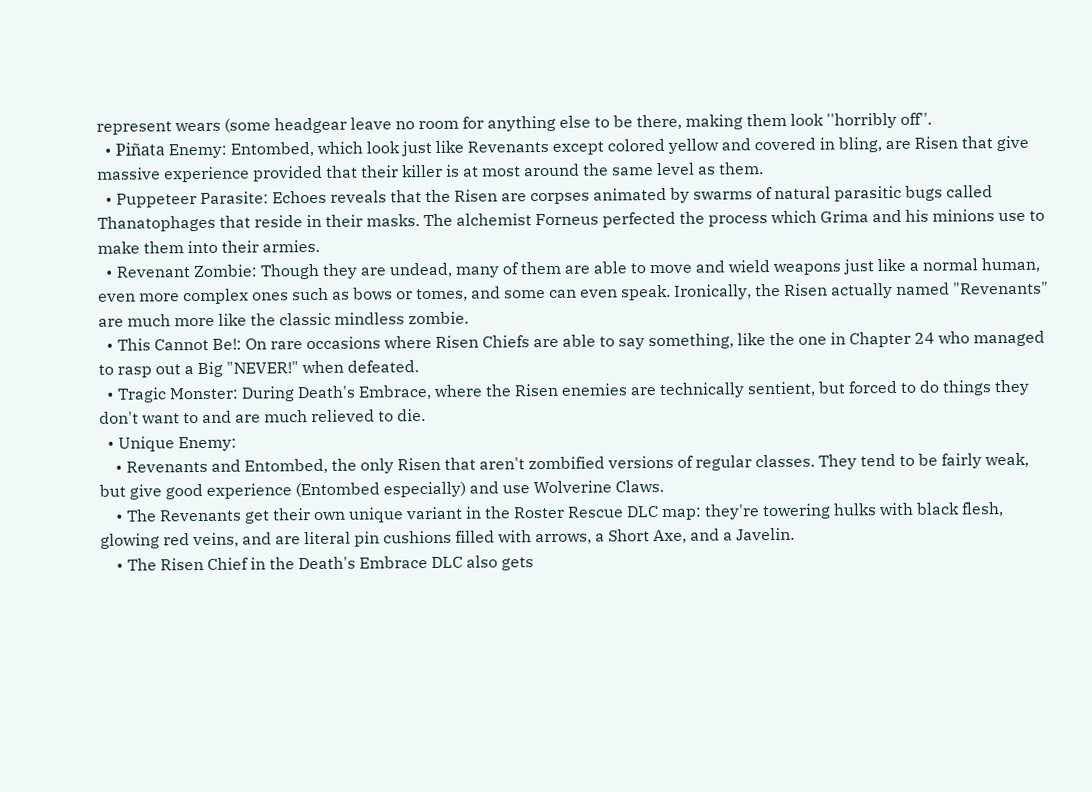represent wears (some headgear leave no room for anything else to be there, making them look ''horribly off''.
  • Piñata Enemy: Entombed, which look just like Revenants except colored yellow and covered in bling, are Risen that give massive experience provided that their killer is at most around the same level as them.
  • Puppeteer Parasite: Echoes reveals that the Risen are corpses animated by swarms of natural parasitic bugs called Thanatophages that reside in their masks. The alchemist Forneus perfected the process which Grima and his minions use to make them into their armies.
  • Revenant Zombie: Though they are undead, many of them are able to move and wield weapons just like a normal human, even more complex ones such as bows or tomes, and some can even speak. Ironically, the Risen actually named "Revenants" are much more like the classic mindless zombie.
  • This Cannot Be!: On rare occasions where Risen Chiefs are able to say something, like the one in Chapter 24 who managed to rasp out a Big "NEVER!" when defeated.
  • Tragic Monster: During Death's Embrace, where the Risen enemies are technically sentient, but forced to do things they don't want to and are much relieved to die.
  • Unique Enemy:
    • Revenants and Entombed, the only Risen that aren't zombified versions of regular classes. They tend to be fairly weak, but give good experience (Entombed especially) and use Wolverine Claws.
    • The Revenants get their own unique variant in the Roster Rescue DLC map: they're towering hulks with black flesh, glowing red veins, and are literal pin cushions filled with arrows, a Short Axe, and a Javelin.
    • The Risen Chief in the Death's Embrace DLC also gets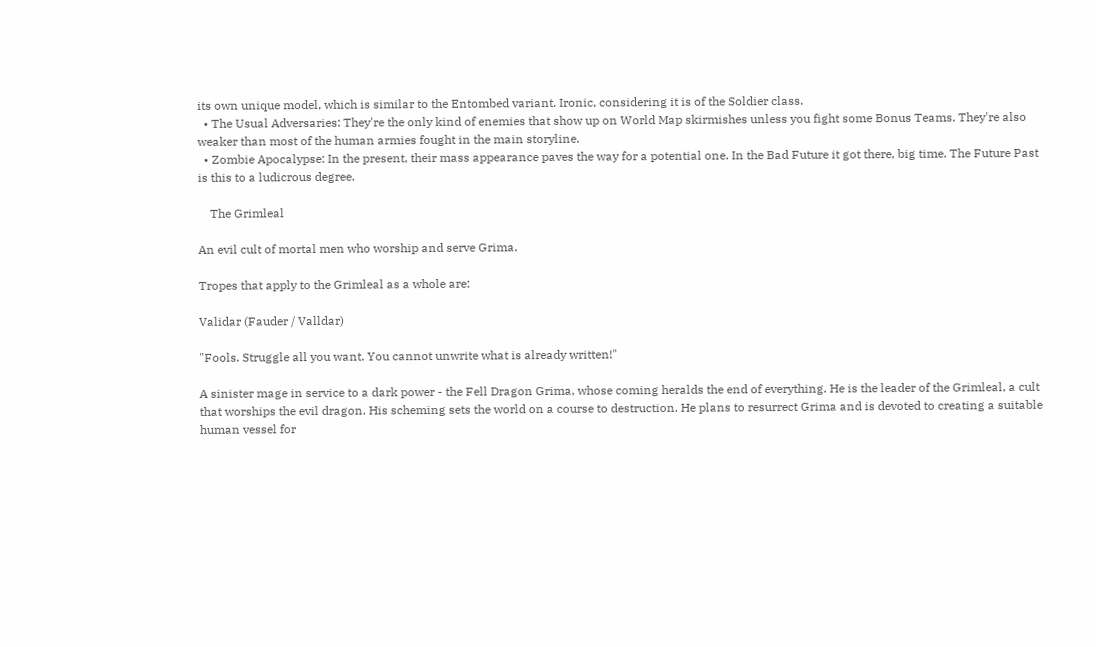its own unique model, which is similar to the Entombed variant. Ironic, considering it is of the Soldier class.
  • The Usual Adversaries: They're the only kind of enemies that show up on World Map skirmishes unless you fight some Bonus Teams. They're also weaker than most of the human armies fought in the main storyline.
  • Zombie Apocalypse: In the present, their mass appearance paves the way for a potential one. In the Bad Future it got there, big time. The Future Past is this to a ludicrous degree.

    The Grimleal

An evil cult of mortal men who worship and serve Grima.

Tropes that apply to the Grimleal as a whole are:

Validar (Fauder / Valldar)

"Fools. Struggle all you want. You cannot unwrite what is already written!"

A sinister mage in service to a dark power - the Fell Dragon Grima, whose coming heralds the end of everything. He is the leader of the Grimleal, a cult that worships the evil dragon. His scheming sets the world on a course to destruction. He plans to resurrect Grima and is devoted to creating a suitable human vessel for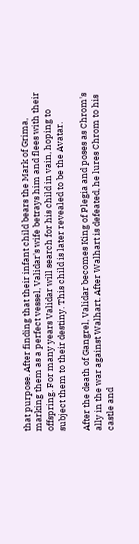that purpose. After finding that their infant child bears the Mark of Grima, marking them as a perfect vessel, Validar's wife betrays him and flees with their offspring. For many years Validar will search for his child in vain, hoping to subject them to their destiny. This child is later revealed to be the Avatar.

After the death of Gangrel, Validar becomes King of Plegia and poses as Chrom's ally in the war against Walhart. After Walhart is defeated, he lures Chrom to his castle and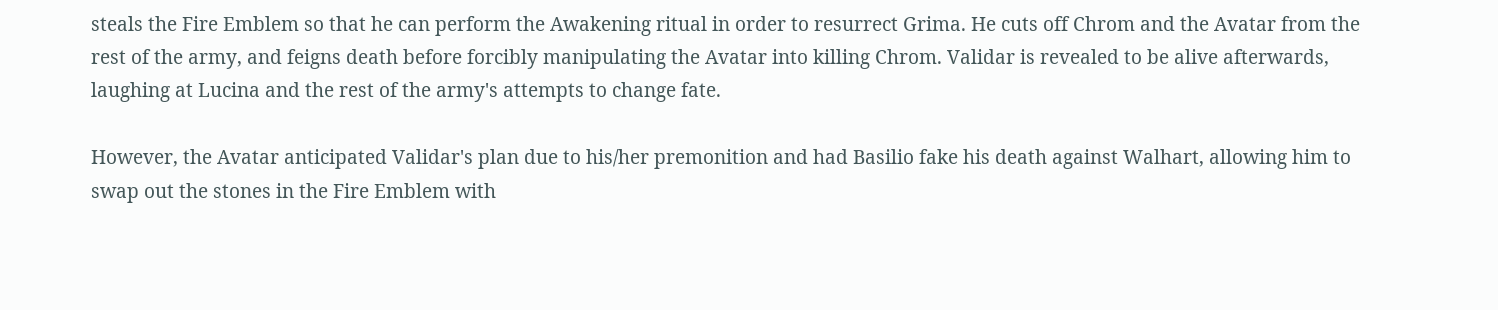steals the Fire Emblem so that he can perform the Awakening ritual in order to resurrect Grima. He cuts off Chrom and the Avatar from the rest of the army, and feigns death before forcibly manipulating the Avatar into killing Chrom. Validar is revealed to be alive afterwards, laughing at Lucina and the rest of the army's attempts to change fate.

However, the Avatar anticipated Validar's plan due to his/her premonition and had Basilio fake his death against Walhart, allowing him to swap out the stones in the Fire Emblem with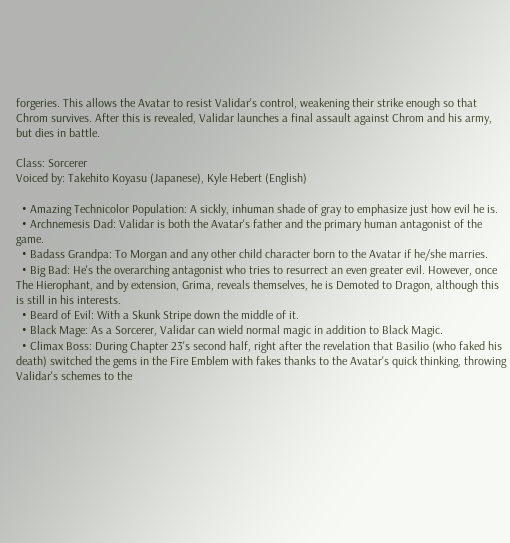forgeries. This allows the Avatar to resist Validar's control, weakening their strike enough so that Chrom survives. After this is revealed, Validar launches a final assault against Chrom and his army, but dies in battle.

Class: Sorcerer
Voiced by: Takehito Koyasu (Japanese), Kyle Hebert (English)

  • Amazing Technicolor Population: A sickly, inhuman shade of gray to emphasize just how evil he is.
  • Archnemesis Dad: Validar is both the Avatar's father and the primary human antagonist of the game.
  • Badass Grandpa: To Morgan and any other child character born to the Avatar if he/she marries.
  • Big Bad: He's the overarching antagonist who tries to resurrect an even greater evil. However, once The Hierophant, and by extension, Grima, reveals themselves, he is Demoted to Dragon, although this is still in his interests.
  • Beard of Evil: With a Skunk Stripe down the middle of it.
  • Black Mage: As a Sorcerer, Validar can wield normal magic in addition to Black Magic.
  • Climax Boss: During Chapter 23's second half, right after the revelation that Basilio (who faked his death) switched the gems in the Fire Emblem with fakes thanks to the Avatar's quick thinking, throwing Validar's schemes to the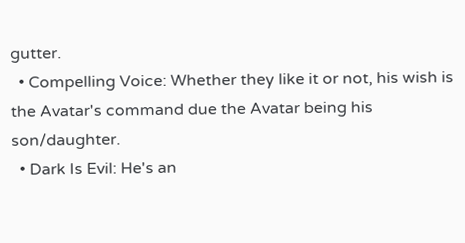gutter.
  • Compelling Voice: Whether they like it or not, his wish is the Avatar's command due the Avatar being his son/daughter.
  • Dark Is Evil: He's an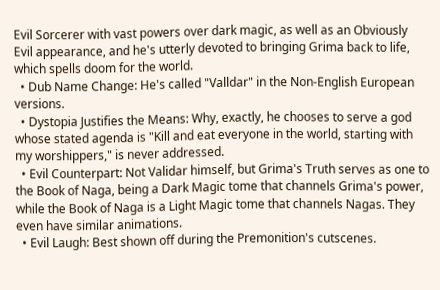Evil Sorcerer with vast powers over dark magic, as well as an Obviously Evil appearance, and he's utterly devoted to bringing Grima back to life, which spells doom for the world.
  • Dub Name Change: He's called "Valldar" in the Non-English European versions.
  • Dystopia Justifies the Means: Why, exactly, he chooses to serve a god whose stated agenda is "Kill and eat everyone in the world, starting with my worshippers," is never addressed.
  • Evil Counterpart: Not Validar himself, but Grima's Truth serves as one to the Book of Naga, being a Dark Magic tome that channels Grima's power, while the Book of Naga is a Light Magic tome that channels Nagas. They even have similar animations.
  • Evil Laugh: Best shown off during the Premonition's cutscenes.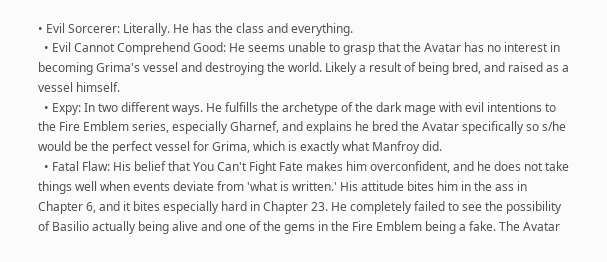• Evil Sorcerer: Literally. He has the class and everything.
  • Evil Cannot Comprehend Good: He seems unable to grasp that the Avatar has no interest in becoming Grima's vessel and destroying the world. Likely a result of being bred, and raised as a vessel himself.
  • Expy: In two different ways. He fulfills the archetype of the dark mage with evil intentions to the Fire Emblem series, especially Gharnef, and explains he bred the Avatar specifically so s/he would be the perfect vessel for Grima, which is exactly what Manfroy did.
  • Fatal Flaw: His belief that You Can't Fight Fate makes him overconfident, and he does not take things well when events deviate from 'what is written.' His attitude bites him in the ass in Chapter 6, and it bites especially hard in Chapter 23. He completely failed to see the possibility of Basilio actually being alive and one of the gems in the Fire Emblem being a fake. The Avatar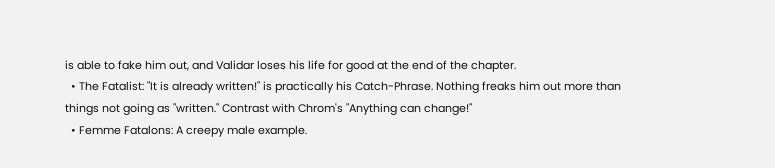is able to fake him out, and Validar loses his life for good at the end of the chapter.
  • The Fatalist: "It is already written!" is practically his Catch-Phrase. Nothing freaks him out more than things not going as "written." Contrast with Chrom's "Anything can change!"
  • Femme Fatalons: A creepy male example.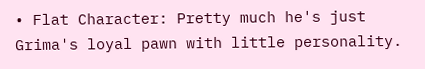• Flat Character: Pretty much he's just Grima's loyal pawn with little personality.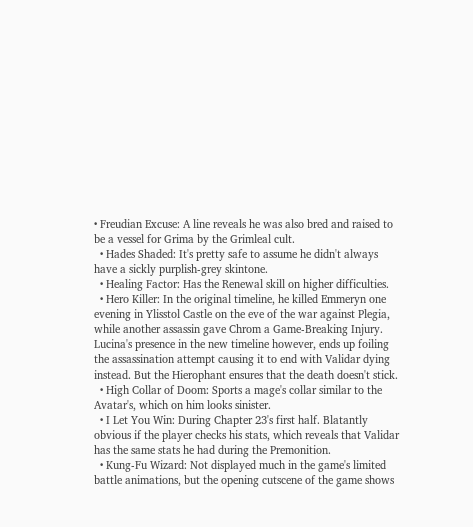• Freudian Excuse: A line reveals he was also bred and raised to be a vessel for Grima by the Grimleal cult.
  • Hades Shaded: It's pretty safe to assume he didn't always have a sickly purplish-grey skintone.
  • Healing Factor: Has the Renewal skill on higher difficulties.
  • Hero Killer: In the original timeline, he killed Emmeryn one evening in Ylisstol Castle on the eve of the war against Plegia, while another assassin gave Chrom a Game-Breaking Injury. Lucina's presence in the new timeline however, ends up foiling the assassination attempt causing it to end with Validar dying instead. But the Hierophant ensures that the death doesn't stick.
  • High Collar of Doom: Sports a mage's collar similar to the Avatar's, which on him looks sinister.
  • I Let You Win: During Chapter 23's first half. Blatantly obvious if the player checks his stats, which reveals that Validar has the same stats he had during the Premonition.
  • Kung-Fu Wizard: Not displayed much in the game's limited battle animations, but the opening cutscene of the game shows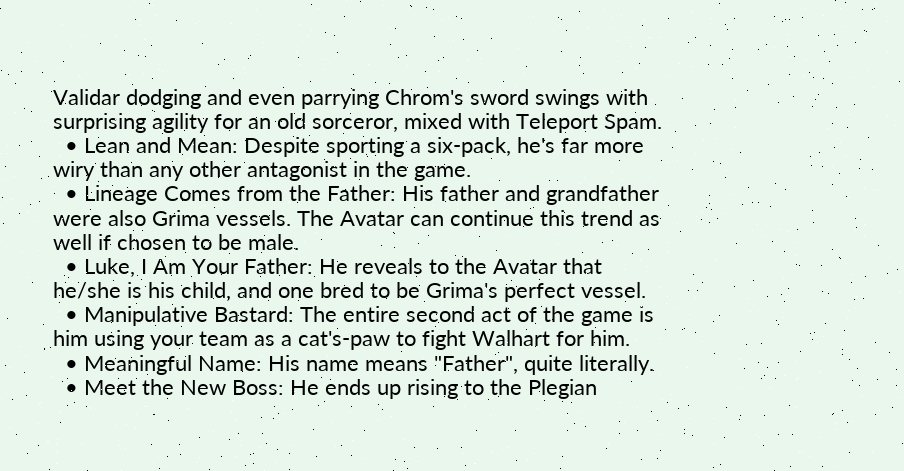Validar dodging and even parrying Chrom's sword swings with surprising agility for an old sorceror, mixed with Teleport Spam.
  • Lean and Mean: Despite sporting a six-pack, he's far more wiry than any other antagonist in the game.
  • Lineage Comes from the Father: His father and grandfather were also Grima vessels. The Avatar can continue this trend as well if chosen to be male.
  • Luke, I Am Your Father: He reveals to the Avatar that he/she is his child, and one bred to be Grima's perfect vessel.
  • Manipulative Bastard: The entire second act of the game is him using your team as a cat's-paw to fight Walhart for him.
  • Meaningful Name: His name means "Father", quite literally.
  • Meet the New Boss: He ends up rising to the Plegian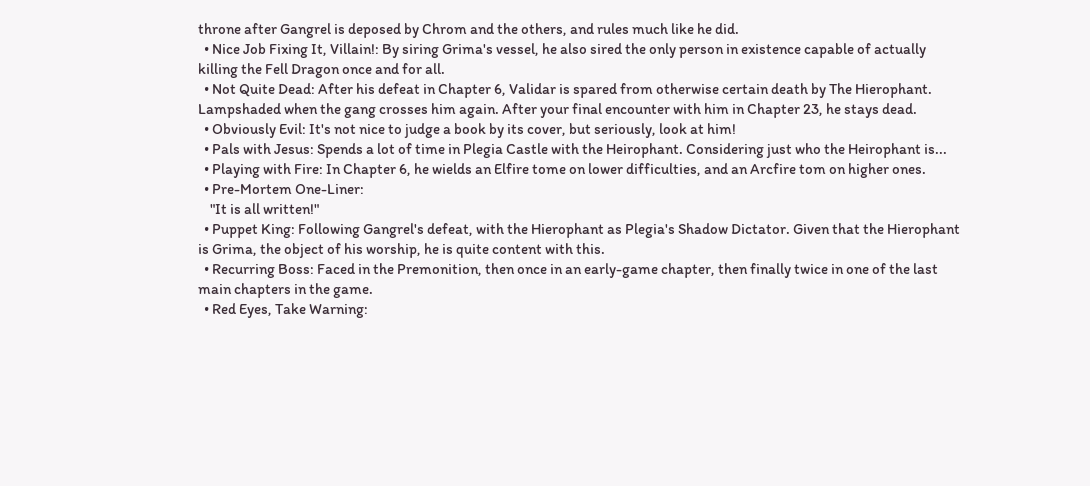throne after Gangrel is deposed by Chrom and the others, and rules much like he did.
  • Nice Job Fixing It, Villain!: By siring Grima's vessel, he also sired the only person in existence capable of actually killing the Fell Dragon once and for all.
  • Not Quite Dead: After his defeat in Chapter 6, Validar is spared from otherwise certain death by The Hierophant. Lampshaded when the gang crosses him again. After your final encounter with him in Chapter 23, he stays dead.
  • Obviously Evil: It's not nice to judge a book by its cover, but seriously, look at him!
  • Pals with Jesus: Spends a lot of time in Plegia Castle with the Heirophant. Considering just who the Heirophant is...
  • Playing with Fire: In Chapter 6, he wields an Elfire tome on lower difficulties, and an Arcfire tom on higher ones.
  • Pre-Mortem One-Liner:
    "It is all written!"
  • Puppet King: Following Gangrel's defeat, with the Hierophant as Plegia's Shadow Dictator. Given that the Hierophant is Grima, the object of his worship, he is quite content with this.
  • Recurring Boss: Faced in the Premonition, then once in an early-game chapter, then finally twice in one of the last main chapters in the game.
  • Red Eyes, Take Warning: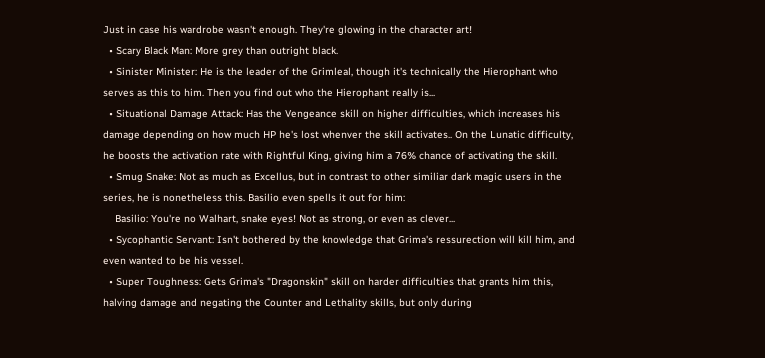Just in case his wardrobe wasn't enough. They're glowing in the character art!
  • Scary Black Man: More grey than outright black.
  • Sinister Minister: He is the leader of the Grimleal, though it's technically the Hierophant who serves as this to him. Then you find out who the Hierophant really is...
  • Situational Damage Attack: Has the Vengeance skill on higher difficulties, which increases his damage depending on how much HP he's lost whenver the skill activates.. On the Lunatic difficulty, he boosts the activation rate with Rightful King, giving him a 76% chance of activating the skill.
  • Smug Snake: Not as much as Excellus, but in contrast to other similiar dark magic users in the series, he is nonetheless this. Basilio even spells it out for him:
    Basilio: You're no Walhart, snake eyes! Not as strong, or even as clever...
  • Sycophantic Servant: Isn't bothered by the knowledge that Grima's ressurection will kill him, and even wanted to be his vessel.
  • Super Toughness: Gets Grima's "Dragonskin" skill on harder difficulties that grants him this, halving damage and negating the Counter and Lethality skills, but only during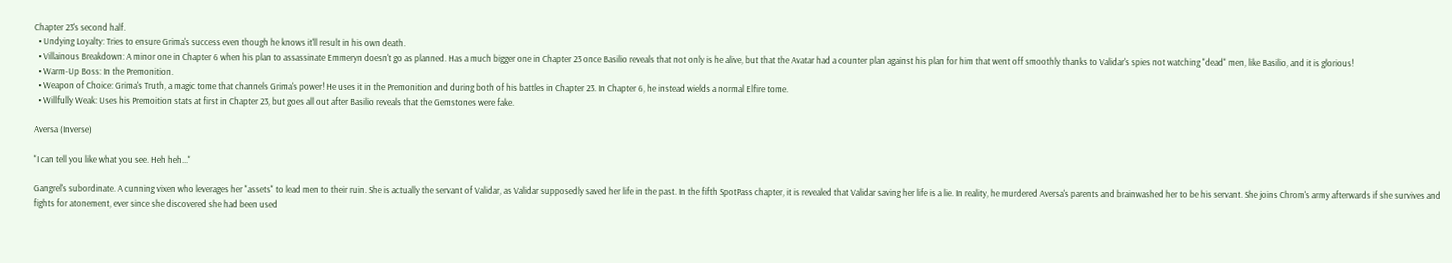Chapter 23's second half.
  • Undying Loyalty: Tries to ensure Grima's success even though he knows it'll result in his own death.
  • Villainous Breakdown: A minor one in Chapter 6 when his plan to assassinate Emmeryn doesn't go as planned. Has a much bigger one in Chapter 23 once Basilio reveals that not only is he alive, but that the Avatar had a counter plan against his plan for him that went off smoothly thanks to Validar's spies not watching "dead" men, like Basilio, and it is glorious!
  • Warm-Up Boss: In the Premonition.
  • Weapon of Choice: Grima's Truth, a magic tome that channels Grima's power! He uses it in the Premonition and during both of his battles in Chapter 23. In Chapter 6, he instead wields a normal Elfire tome.
  • Willfully Weak: Uses his Premoition stats at first in Chapter 23, but goes all out after Basilio reveals that the Gemstones were fake.

Aversa (Inverse)

"I can tell you like what you see. Heh heh..."

Gangrel's subordinate. A cunning vixen who leverages her "assets" to lead men to their ruin. She is actually the servant of Validar, as Validar supposedly saved her life in the past. In the fifth SpotPass chapter, it is revealed that Validar saving her life is a lie. In reality, he murdered Aversa's parents and brainwashed her to be his servant. She joins Chrom's army afterwards if she survives and fights for atonement, ever since she discovered she had been used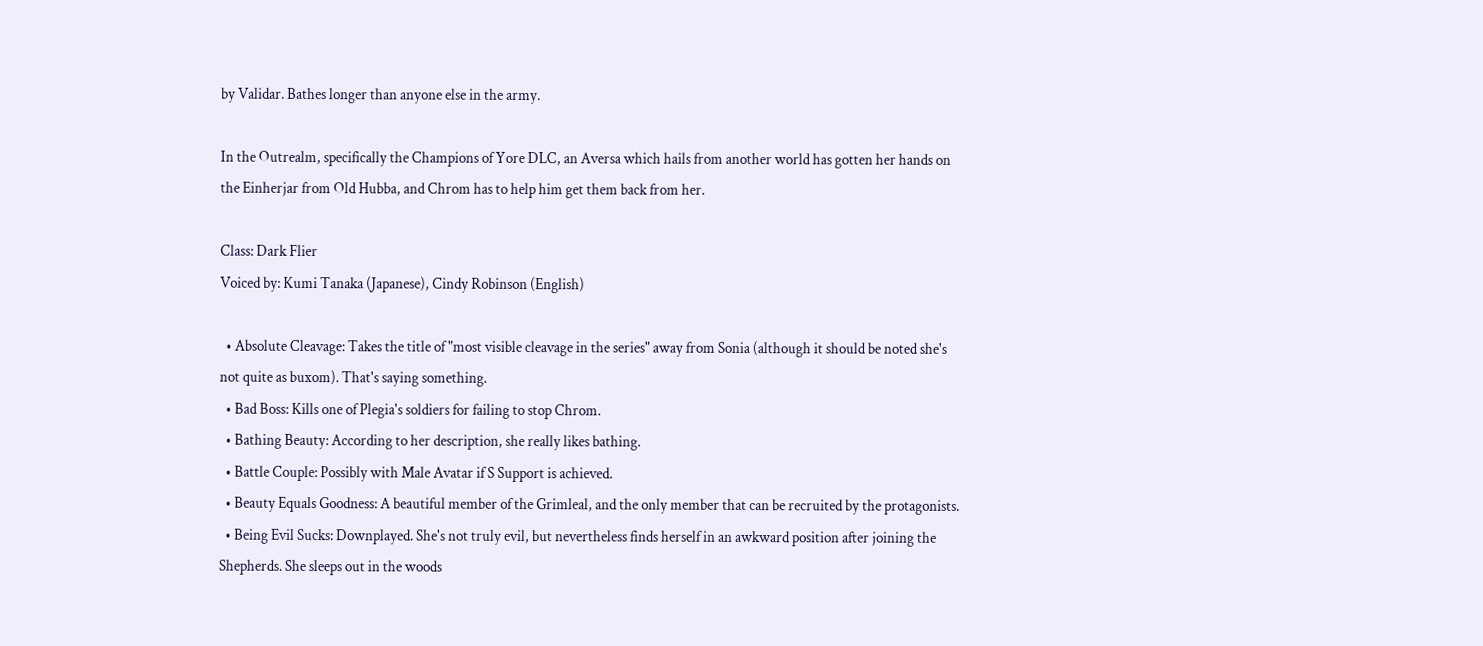by Validar. Bathes longer than anyone else in the army.

In the Outrealm, specifically the Champions of Yore DLC, an Aversa which hails from another world has gotten her hands on the Einherjar from Old Hubba, and Chrom has to help him get them back from her.

Class: Dark Flier
Voiced by: Kumi Tanaka (Japanese), Cindy Robinson (English)

  • Absolute Cleavage: Takes the title of "most visible cleavage in the series" away from Sonia (although it should be noted she's not quite as buxom). That's saying something.
  • Bad Boss: Kills one of Plegia's soldiers for failing to stop Chrom.
  • Bathing Beauty: According to her description, she really likes bathing.
  • Battle Couple: Possibly with Male Avatar if S Support is achieved.
  • Beauty Equals Goodness: A beautiful member of the Grimleal, and the only member that can be recruited by the protagonists.
  • Being Evil Sucks: Downplayed. She's not truly evil, but nevertheless finds herself in an awkward position after joining the Shepherds. She sleeps out in the woods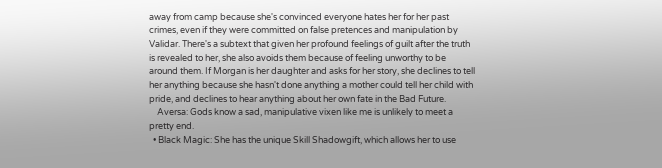away from camp because she's convinced everyone hates her for her past crimes, even if they were committed on false pretences and manipulation by Validar. There's a subtext that given her profound feelings of guilt after the truth is revealed to her, she also avoids them because of feeling unworthy to be around them. If Morgan is her daughter and asks for her story, she declines to tell her anything because she hasn't done anything a mother could tell her child with pride, and declines to hear anything about her own fate in the Bad Future.
    Aversa: Gods know a sad, manipulative vixen like me is unlikely to meet a pretty end.
  • Black Magic: She has the unique Skill Shadowgift, which allows her to use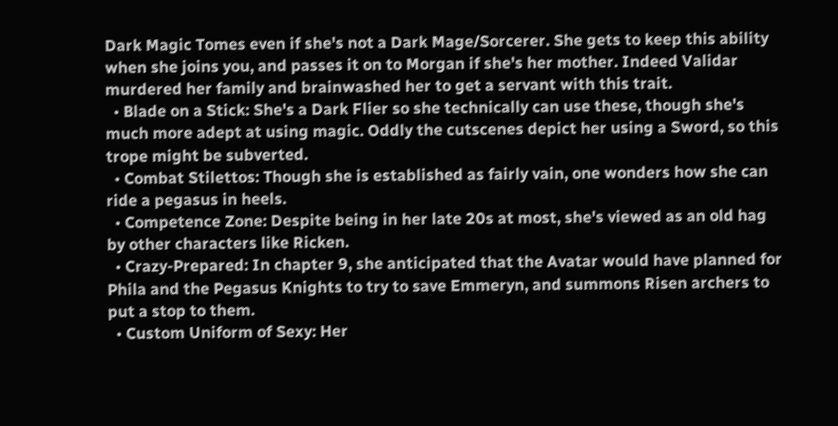Dark Magic Tomes even if she's not a Dark Mage/Sorcerer. She gets to keep this ability when she joins you, and passes it on to Morgan if she's her mother. Indeed Validar murdered her family and brainwashed her to get a servant with this trait.
  • Blade on a Stick: She's a Dark Flier so she technically can use these, though she's much more adept at using magic. Oddly the cutscenes depict her using a Sword, so this trope might be subverted.
  • Combat Stilettos: Though she is established as fairly vain, one wonders how she can ride a pegasus in heels.
  • Competence Zone: Despite being in her late 20s at most, she's viewed as an old hag by other characters like Ricken.
  • Crazy-Prepared: In chapter 9, she anticipated that the Avatar would have planned for Phila and the Pegasus Knights to try to save Emmeryn, and summons Risen archers to put a stop to them.
  • Custom Uniform of Sexy: Her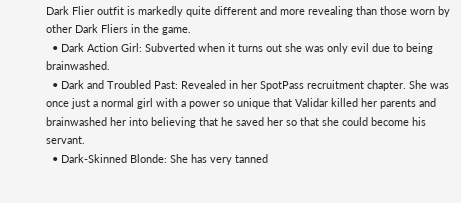Dark Flier outfit is markedly quite different and more revealing than those worn by other Dark Fliers in the game.
  • Dark Action Girl: Subverted when it turns out she was only evil due to being brainwashed.
  • Dark and Troubled Past: Revealed in her SpotPass recruitment chapter. She was once just a normal girl with a power so unique that Validar killed her parents and brainwashed her into believing that he saved her so that she could become his servant.
  • Dark-Skinned Blonde: She has very tanned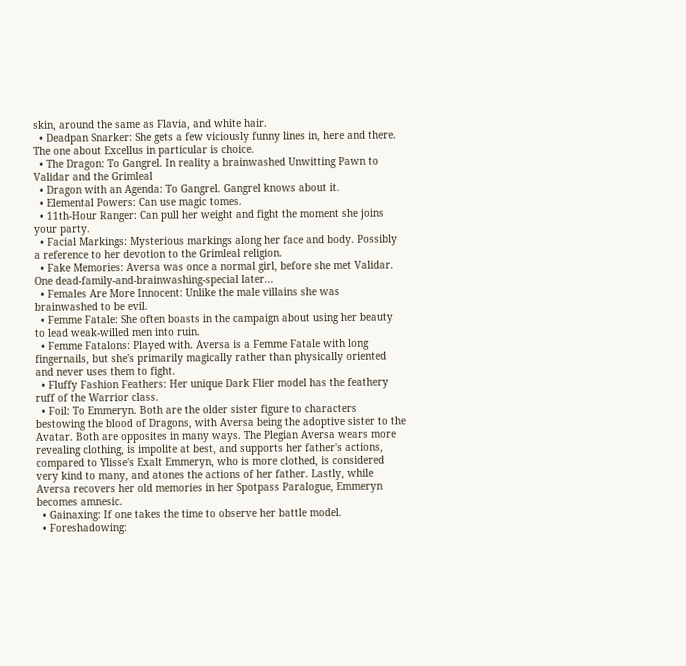skin, around the same as Flavia, and white hair.
  • Deadpan Snarker: She gets a few viciously funny lines in, here and there. The one about Excellus in particular is choice.
  • The Dragon: To Gangrel. In reality a brainwashed Unwitting Pawn to Validar and the Grimleal
  • Dragon with an Agenda: To Gangrel. Gangrel knows about it.
  • Elemental Powers: Can use magic tomes.
  • 11th-Hour Ranger: Can pull her weight and fight the moment she joins your party.
  • Facial Markings: Mysterious markings along her face and body. Possibly a reference to her devotion to the Grimleal religion.
  • Fake Memories: Aversa was once a normal girl, before she met Validar. One dead-family-and-brainwashing-special later...
  • Females Are More Innocent: Unlike the male villains she was brainwashed to be evil.
  • Femme Fatale: She often boasts in the campaign about using her beauty to lead weak-willed men into ruin.
  • Femme Fatalons: Played with. Aversa is a Femme Fatale with long fingernails, but she's primarily magically rather than physically oriented and never uses them to fight.
  • Fluffy Fashion Feathers: Her unique Dark Flier model has the feathery ruff of the Warrior class.
  • Foil: To Emmeryn. Both are the older sister figure to characters bestowing the blood of Dragons, with Aversa being the adoptive sister to the Avatar. Both are opposites in many ways. The Plegian Aversa wears more revealing clothing, is impolite at best, and supports her father's actions, compared to Ylisse's Exalt Emmeryn, who is more clothed, is considered very kind to many, and atones the actions of her father. Lastly, while Aversa recovers her old memories in her Spotpass Paralogue, Emmeryn becomes amnesic.
  • Gainaxing: If one takes the time to observe her battle model.
  • Foreshadowing: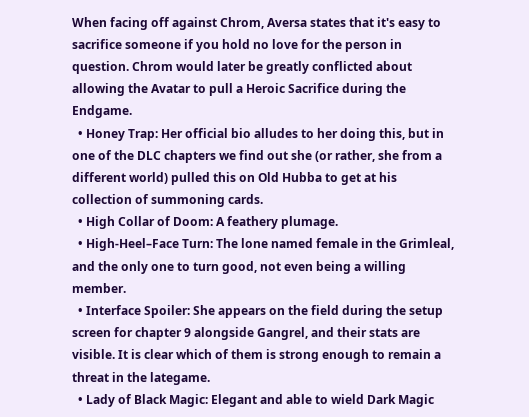When facing off against Chrom, Aversa states that it's easy to sacrifice someone if you hold no love for the person in question. Chrom would later be greatly conflicted about allowing the Avatar to pull a Heroic Sacrifice during the Endgame.
  • Honey Trap: Her official bio alludes to her doing this, but in one of the DLC chapters we find out she (or rather, she from a different world) pulled this on Old Hubba to get at his collection of summoning cards.
  • High Collar of Doom: A feathery plumage.
  • High-Heel–Face Turn: The lone named female in the Grimleal, and the only one to turn good, not even being a willing member.
  • Interface Spoiler: She appears on the field during the setup screen for chapter 9 alongside Gangrel, and their stats are visible. It is clear which of them is strong enough to remain a threat in the lategame.
  • Lady of Black Magic: Elegant and able to wield Dark Magic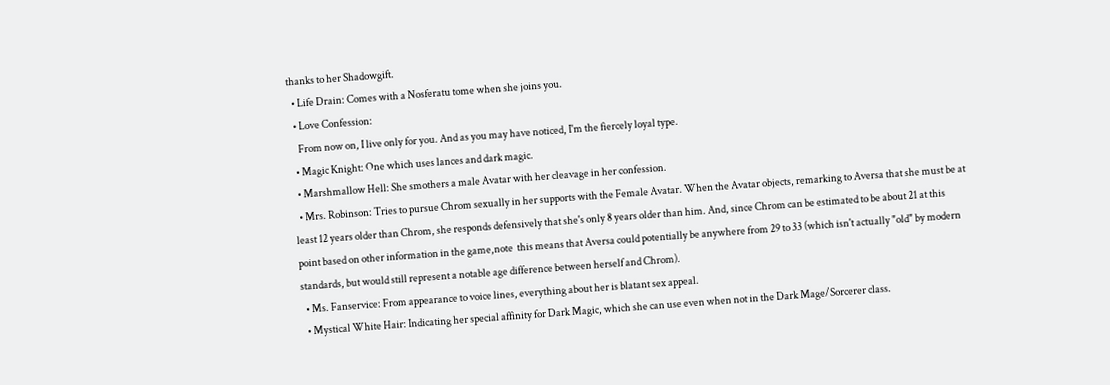thanks to her Shadowgift.
  • Life Drain: Comes with a Nosferatu tome when she joins you.
  • Love Confession:
    From now on, I live only for you. And as you may have noticed, I'm the fiercely loyal type.
  • Magic Knight: One which uses lances and dark magic.
  • Marshmallow Hell: She smothers a male Avatar with her cleavage in her confession.
  • Mrs. Robinson: Tries to pursue Chrom sexually in her supports with the Female Avatar. When the Avatar objects, remarking to Aversa that she must be at least 12 years older than Chrom, she responds defensively that she's only 8 years older than him. And, since Chrom can be estimated to be about 21 at this point based on other information in the game,note  this means that Aversa could potentially be anywhere from 29 to 33 (which isn't actually "old" by modern standards, but would still represent a notable age difference between herself and Chrom).
  • Ms. Fanservice: From appearance to voice lines, everything about her is blatant sex appeal.
  • Mystical White Hair: Indicating her special affinity for Dark Magic, which she can use even when not in the Dark Mage/Sorcerer class.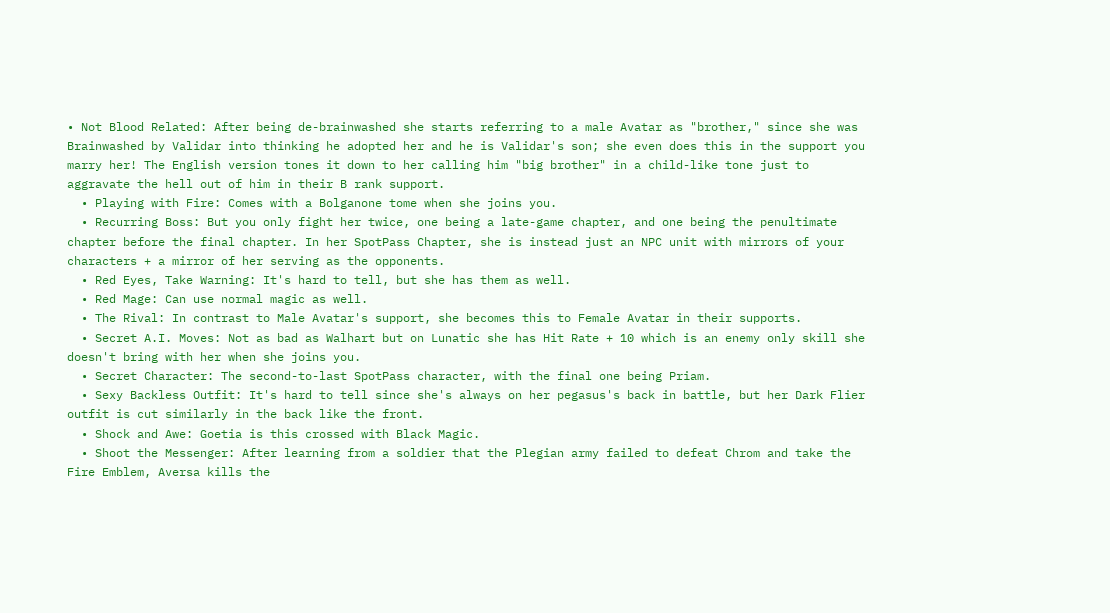• Not Blood Related: After being de-brainwashed she starts referring to a male Avatar as "brother," since she was Brainwashed by Validar into thinking he adopted her and he is Validar's son; she even does this in the support you marry her! The English version tones it down to her calling him "big brother" in a child-like tone just to aggravate the hell out of him in their B rank support.
  • Playing with Fire: Comes with a Bolganone tome when she joins you.
  • Recurring Boss: But you only fight her twice, one being a late-game chapter, and one being the penultimate chapter before the final chapter. In her SpotPass Chapter, she is instead just an NPC unit with mirrors of your characters + a mirror of her serving as the opponents.
  • Red Eyes, Take Warning: It's hard to tell, but she has them as well.
  • Red Mage: Can use normal magic as well.
  • The Rival: In contrast to Male Avatar's support, she becomes this to Female Avatar in their supports.
  • Secret A.I. Moves: Not as bad as Walhart but on Lunatic she has Hit Rate + 10 which is an enemy only skill she doesn't bring with her when she joins you.
  • Secret Character: The second-to-last SpotPass character, with the final one being Priam.
  • Sexy Backless Outfit: It's hard to tell since she's always on her pegasus's back in battle, but her Dark Flier outfit is cut similarly in the back like the front.
  • Shock and Awe: Goetia is this crossed with Black Magic.
  • Shoot the Messenger: After learning from a soldier that the Plegian army failed to defeat Chrom and take the Fire Emblem, Aversa kills the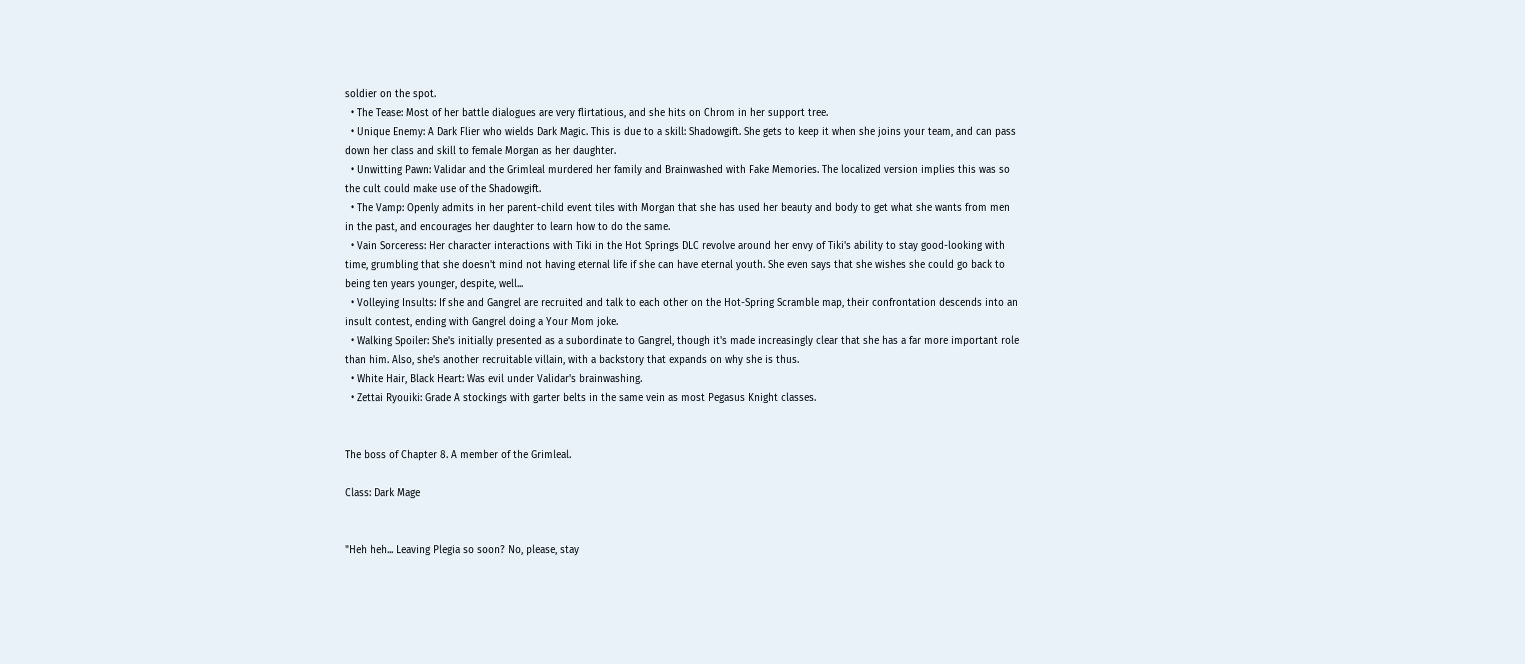soldier on the spot.
  • The Tease: Most of her battle dialogues are very flirtatious, and she hits on Chrom in her support tree.
  • Unique Enemy: A Dark Flier who wields Dark Magic. This is due to a skill: Shadowgift. She gets to keep it when she joins your team, and can pass down her class and skill to female Morgan as her daughter.
  • Unwitting Pawn: Validar and the Grimleal murdered her family and Brainwashed with Fake Memories. The localized version implies this was so the cult could make use of the Shadowgift.
  • The Vamp: Openly admits in her parent-child event tiles with Morgan that she has used her beauty and body to get what she wants from men in the past, and encourages her daughter to learn how to do the same.
  • Vain Sorceress: Her character interactions with Tiki in the Hot Springs DLC revolve around her envy of Tiki's ability to stay good-looking with time, grumbling that she doesn't mind not having eternal life if she can have eternal youth. She even says that she wishes she could go back to being ten years younger, despite, well...
  • Volleying Insults: If she and Gangrel are recruited and talk to each other on the Hot-Spring Scramble map, their confrontation descends into an insult contest, ending with Gangrel doing a Your Mom joke.
  • Walking Spoiler: She's initially presented as a subordinate to Gangrel, though it's made increasingly clear that she has a far more important role than him. Also, she's another recruitable villain, with a backstory that expands on why she is thus.
  • White Hair, Black Heart: Was evil under Validar's brainwashing.
  • Zettai Ryouiki: Grade A stockings with garter belts in the same vein as most Pegasus Knight classes.


The boss of Chapter 8. A member of the Grimleal.

Class: Dark Mage


"Heh heh... Leaving Plegia so soon? No, please, stay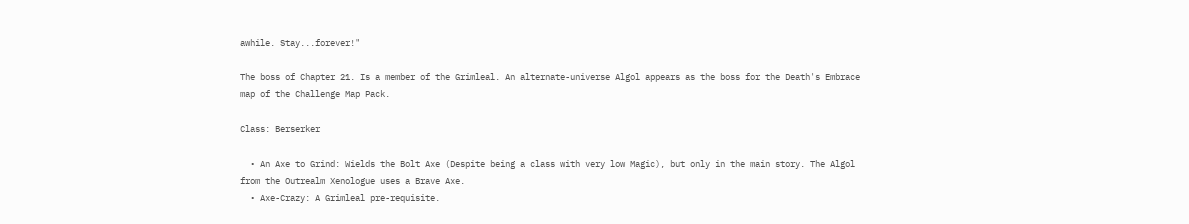awhile. Stay...forever!"

The boss of Chapter 21. Is a member of the Grimleal. An alternate-universe Algol appears as the boss for the Death's Embrace map of the Challenge Map Pack.

Class: Berserker

  • An Axe to Grind: Wields the Bolt Axe (Despite being a class with very low Magic), but only in the main story. The Algol from the Outrealm Xenologue uses a Brave Axe.
  • Axe-Crazy: A Grimleal pre-requisite.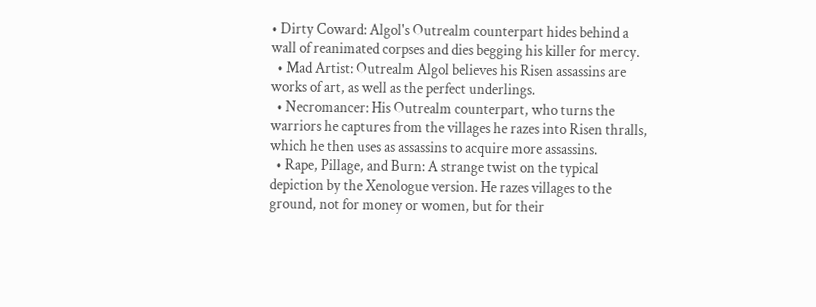• Dirty Coward: Algol's Outrealm counterpart hides behind a wall of reanimated corpses and dies begging his killer for mercy.
  • Mad Artist: Outrealm Algol believes his Risen assassins are works of art, as well as the perfect underlings.
  • Necromancer: His Outrealm counterpart, who turns the warriors he captures from the villages he razes into Risen thralls, which he then uses as assassins to acquire more assassins.
  • Rape, Pillage, and Burn: A strange twist on the typical depiction by the Xenologue version. He razes villages to the ground, not for money or women, but for their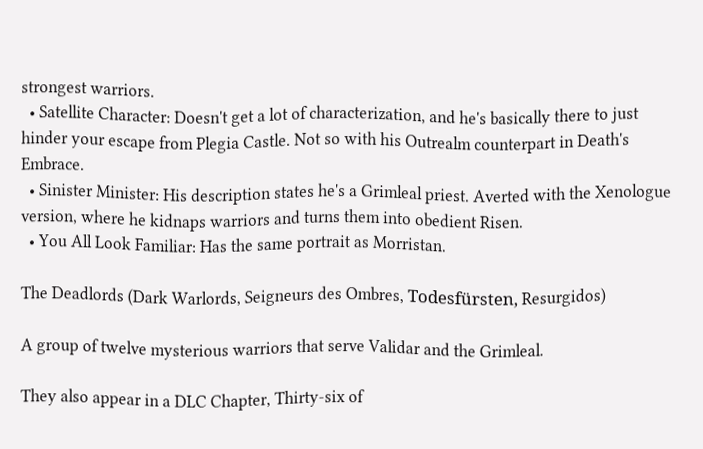strongest warriors.
  • Satellite Character: Doesn't get a lot of characterization, and he's basically there to just hinder your escape from Plegia Castle. Not so with his Outrealm counterpart in Death's Embrace.
  • Sinister Minister: His description states he's a Grimleal priest. Averted with the Xenologue version, where he kidnaps warriors and turns them into obedient Risen.
  • You All Look Familiar: Has the same portrait as Morristan.

The Deadlords (Dark Warlords, Seigneurs des Ombres, Todesfürsten, Resurgidos)

A group of twelve mysterious warriors that serve Validar and the Grimleal.

They also appear in a DLC Chapter, Thirty-six of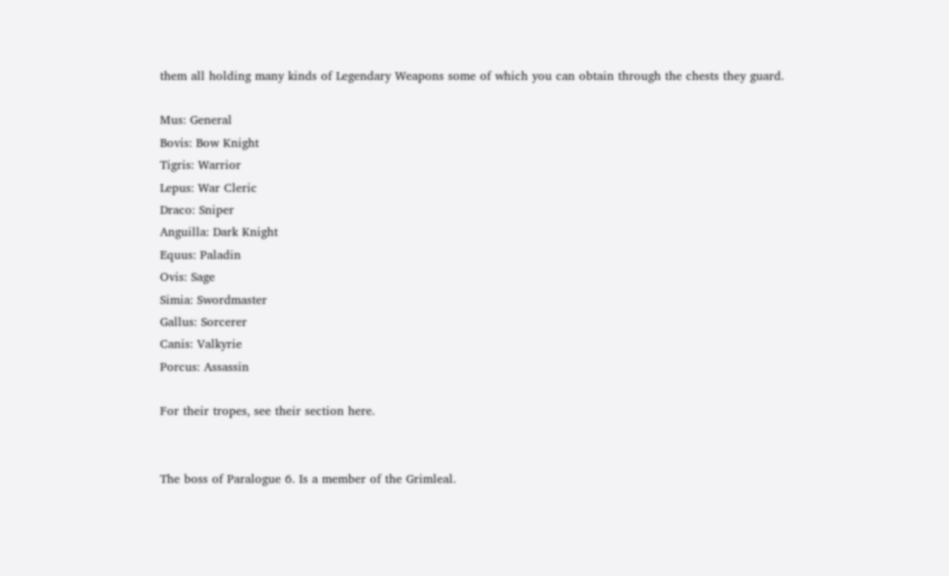them all holding many kinds of Legendary Weapons some of which you can obtain through the chests they guard.

Mus: General
Bovis: Bow Knight
Tigris: Warrior
Lepus: War Cleric
Draco: Sniper
Anguilla: Dark Knight
Equus: Paladin
Ovis: Sage
Simia: Swordmaster
Gallus: Sorcerer
Canis: Valkyrie
Porcus: Assassin

For their tropes, see their section here.


The boss of Paralogue 6. Is a member of the Grimleal.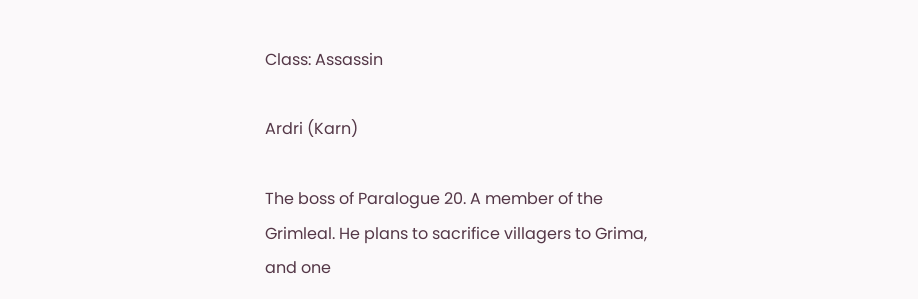Class: Assassin

Ardri (Karn)

The boss of Paralogue 20. A member of the Grimleal. He plans to sacrifice villagers to Grima, and one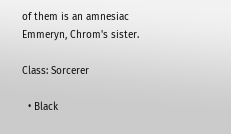of them is an amnesiac Emmeryn, Chrom's sister.

Class: Sorcerer

  • Black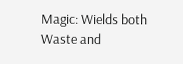Magic: Wields both Waste and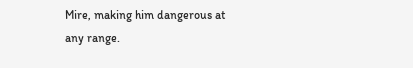Mire, making him dangerous at any range.